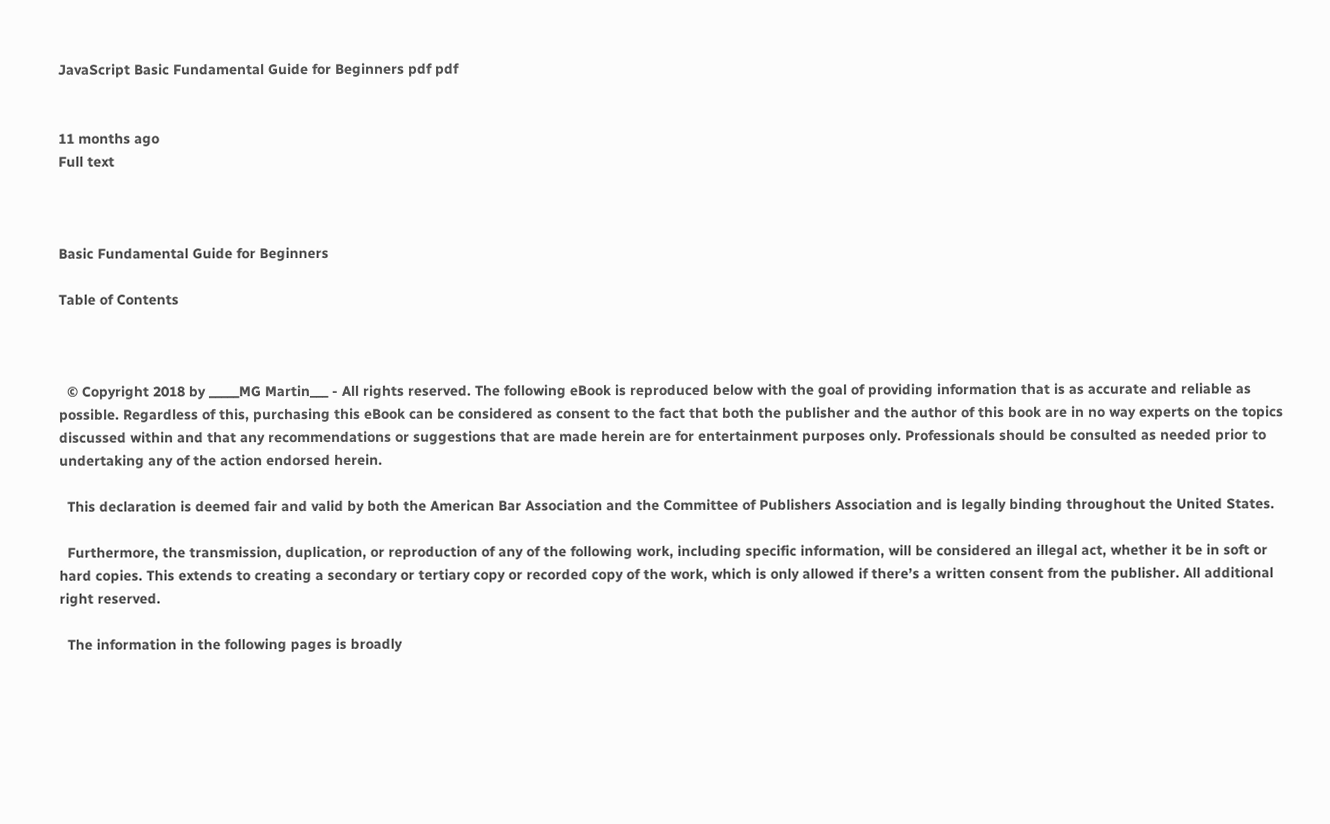JavaScript Basic Fundamental Guide for Beginners pdf pdf


11 months ago
Full text



Basic Fundamental Guide for Beginners

Table of Contents



  © Copyright 2018 by _____MG Martin___ - All rights reserved. The following eBook is reproduced below with the goal of providing information that is as accurate and reliable as possible. Regardless of this, purchasing this eBook can be considered as consent to the fact that both the publisher and the author of this book are in no way experts on the topics discussed within and that any recommendations or suggestions that are made herein are for entertainment purposes only. Professionals should be consulted as needed prior to undertaking any of the action endorsed herein.

  This declaration is deemed fair and valid by both the American Bar Association and the Committee of Publishers Association and is legally binding throughout the United States.

  Furthermore, the transmission, duplication, or reproduction of any of the following work, including specific information, will be considered an illegal act, whether it be in soft or hard copies. This extends to creating a secondary or tertiary copy or recorded copy of the work, which is only allowed if there’s a written consent from the publisher. All additional right reserved.

  The information in the following pages is broadly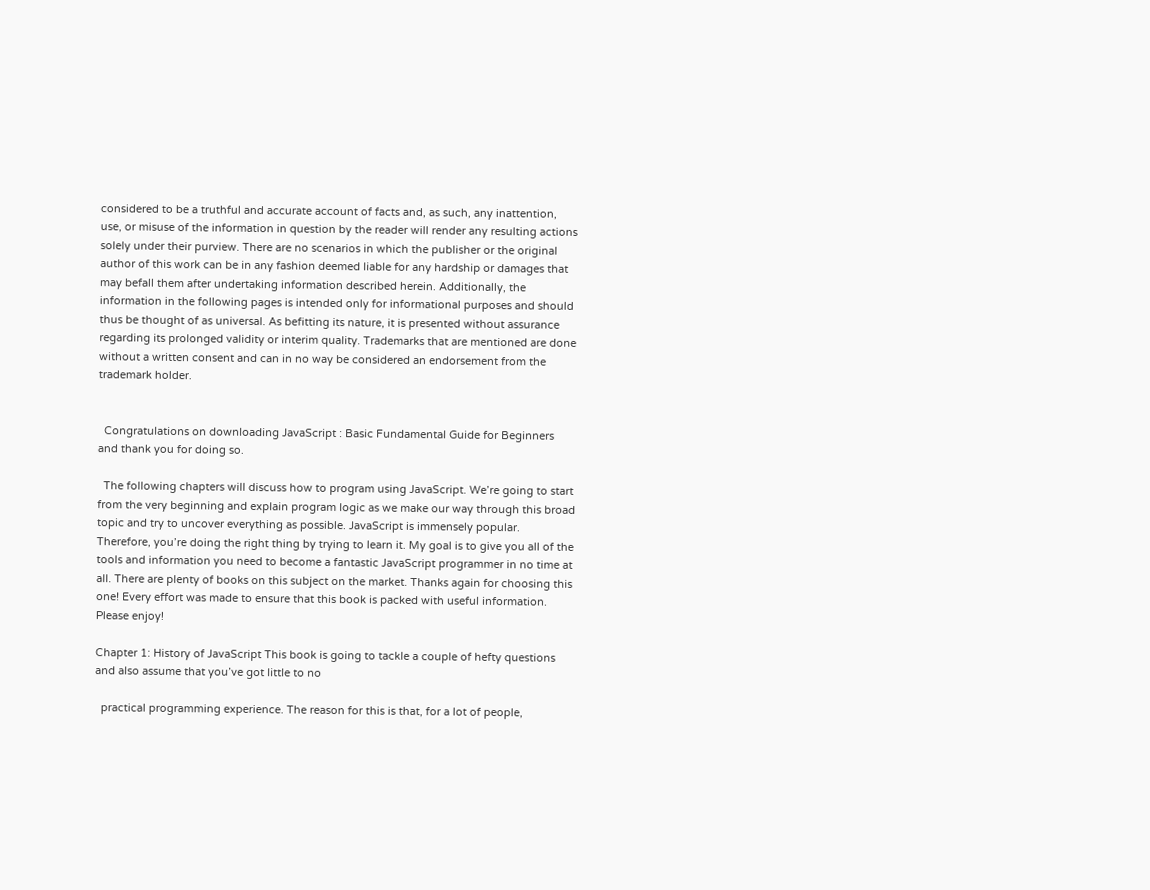considered to be a truthful and accurate account of facts and, as such, any inattention, use, or misuse of the information in question by the reader will render any resulting actions solely under their purview. There are no scenarios in which the publisher or the original author of this work can be in any fashion deemed liable for any hardship or damages that may befall them after undertaking information described herein. Additionally, the information in the following pages is intended only for informational purposes and should thus be thought of as universal. As befitting its nature, it is presented without assurance regarding its prolonged validity or interim quality. Trademarks that are mentioned are done without a written consent and can in no way be considered an endorsement from the trademark holder.


  Congratulations on downloading JavaScript : Basic Fundamental Guide for Beginners and thank you for doing so.

  The following chapters will discuss how to program using JavaScript. We’re going to start from the very beginning and explain program logic as we make our way through this broad topic and try to uncover everything as possible. JavaScript is immensely popular. Therefore, you’re doing the right thing by trying to learn it. My goal is to give you all of the tools and information you need to become a fantastic JavaScript programmer in no time at all. There are plenty of books on this subject on the market. Thanks again for choosing this one! Every effort was made to ensure that this book is packed with useful information. Please enjoy!

Chapter 1: History of JavaScript This book is going to tackle a couple of hefty questions and also assume that you’ve got little to no

  practical programming experience. The reason for this is that, for a lot of people,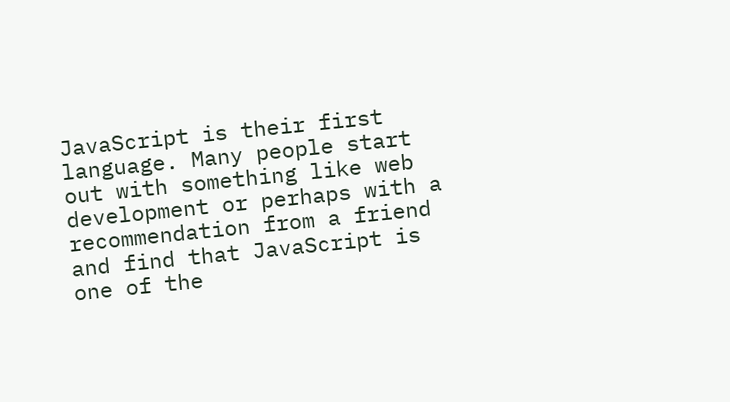JavaScript is their first language. Many people start out with something like web development or perhaps with a recommendation from a friend and find that JavaScript is one of the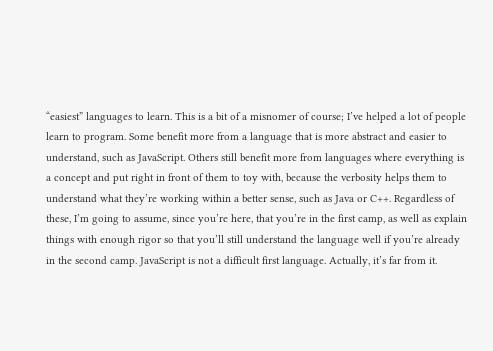“easiest” languages to learn. This is a bit of a misnomer of course; I’ve helped a lot of people learn to program. Some benefit more from a language that is more abstract and easier to understand, such as JavaScript. Others still benefit more from languages where everything is a concept and put right in front of them to toy with, because the verbosity helps them to understand what they’re working within a better sense, such as Java or C++. Regardless of these, I’m going to assume, since you’re here, that you’re in the first camp, as well as explain things with enough rigor so that you’ll still understand the language well if you’re already in the second camp. JavaScript is not a difficult first language. Actually, it’s far from it.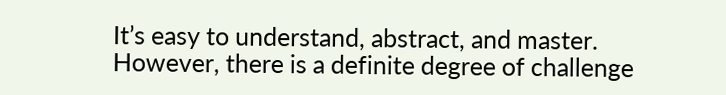It’s easy to understand, abstract, and master. However, there is a definite degree of challenge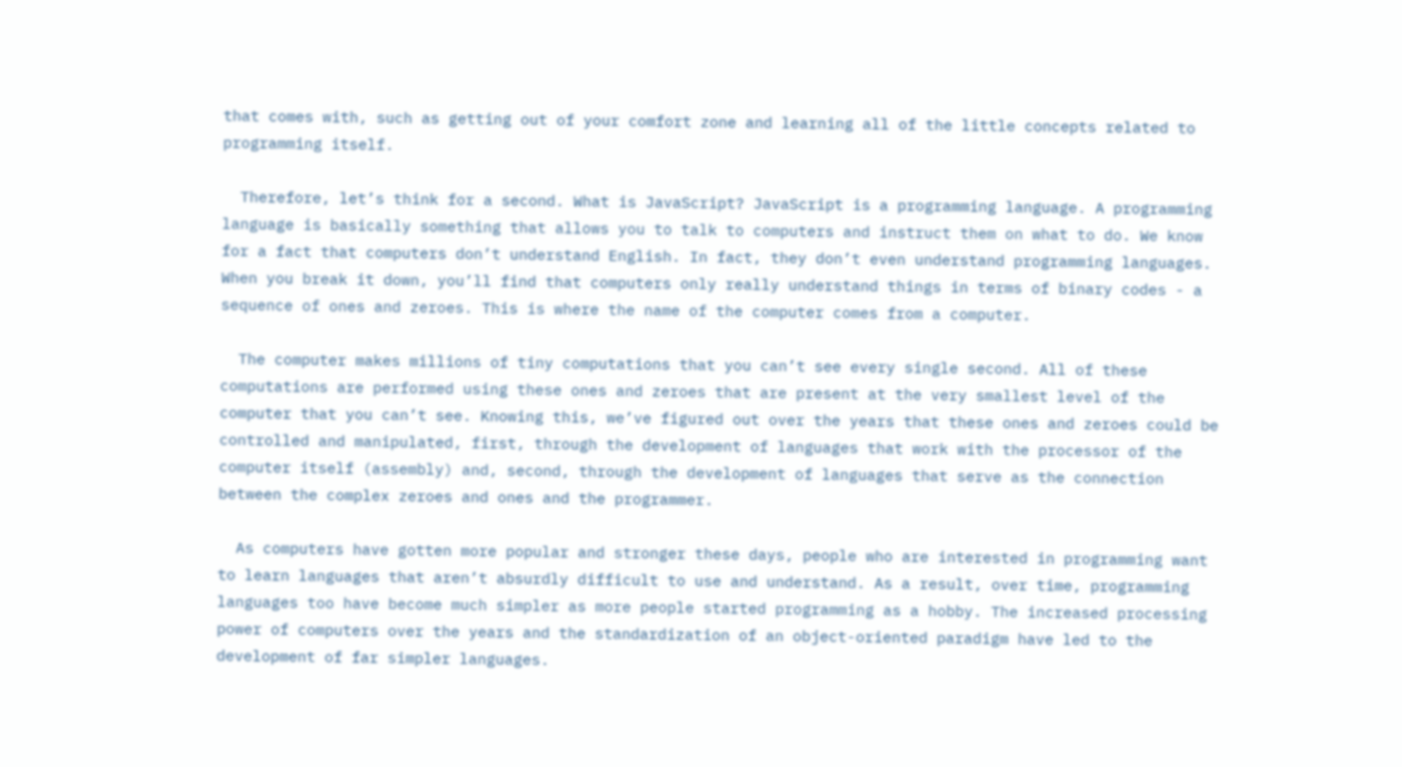that comes with, such as getting out of your comfort zone and learning all of the little concepts related to programming itself.

  Therefore, let’s think for a second. What is JavaScript? JavaScript is a programming language. A programming language is basically something that allows you to talk to computers and instruct them on what to do. We know for a fact that computers don’t understand English. In fact, they don’t even understand programming languages. When you break it down, you’ll find that computers only really understand things in terms of binary codes - a sequence of ones and zeroes. This is where the name of the computer comes from a computer.

  The computer makes millions of tiny computations that you can’t see every single second. All of these computations are performed using these ones and zeroes that are present at the very smallest level of the computer that you can’t see. Knowing this, we’ve figured out over the years that these ones and zeroes could be controlled and manipulated, first, through the development of languages that work with the processor of the computer itself (assembly) and, second, through the development of languages that serve as the connection between the complex zeroes and ones and the programmer.

  As computers have gotten more popular and stronger these days, people who are interested in programming want to learn languages that aren’t absurdly difficult to use and understand. As a result, over time, programming languages too have become much simpler as more people started programming as a hobby. The increased processing power of computers over the years and the standardization of an object-oriented paradigm have led to the development of far simpler languages.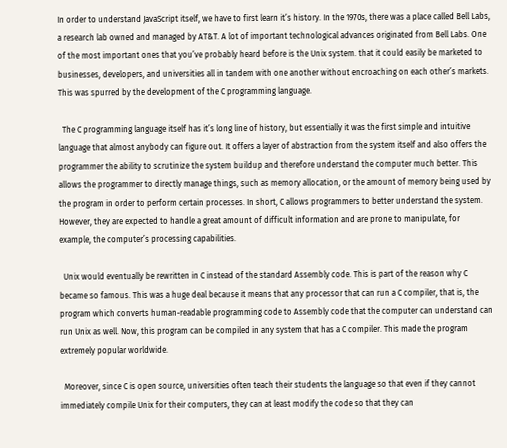In order to understand JavaScript itself, we have to first learn it’s history. In the 1970s, there was a place called Bell Labs, a research lab owned and managed by AT&T. A lot of important technological advances originated from Bell Labs. One of the most important ones that you’ve probably heard before is the Unix system. that it could easily be marketed to businesses, developers, and universities all in tandem with one another without encroaching on each other’s markets. This was spurred by the development of the C programming language.

  The C programming language itself has it’s long line of history, but essentially it was the first simple and intuitive language that almost anybody can figure out. It offers a layer of abstraction from the system itself and also offers the programmer the ability to scrutinize the system buildup and therefore understand the computer much better. This allows the programmer to directly manage things, such as memory allocation, or the amount of memory being used by the program in order to perform certain processes. In short, C allows programmers to better understand the system. However, they are expected to handle a great amount of difficult information and are prone to manipulate, for example, the computer’s processing capabilities.

  Unix would eventually be rewritten in C instead of the standard Assembly code. This is part of the reason why C became so famous. This was a huge deal because it means that any processor that can run a C compiler, that is, the program which converts human-readable programming code to Assembly code that the computer can understand can run Unix as well. Now, this program can be compiled in any system that has a C compiler. This made the program extremely popular worldwide.

  Moreover, since C is open source, universities often teach their students the language so that even if they cannot immediately compile Unix for their computers, they can at least modify the code so that they can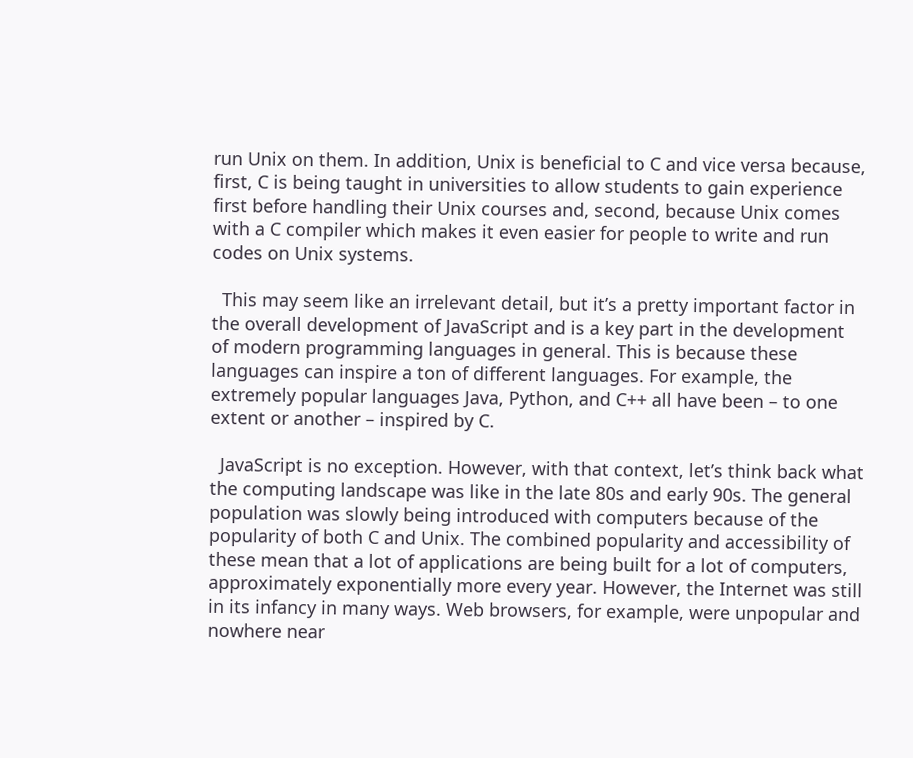run Unix on them. In addition, Unix is beneficial to C and vice versa because, first, C is being taught in universities to allow students to gain experience first before handling their Unix courses and, second, because Unix comes with a C compiler which makes it even easier for people to write and run codes on Unix systems.

  This may seem like an irrelevant detail, but it’s a pretty important factor in the overall development of JavaScript and is a key part in the development of modern programming languages in general. This is because these languages can inspire a ton of different languages. For example, the extremely popular languages Java, Python, and C++ all have been – to one extent or another – inspired by C.

  JavaScript is no exception. However, with that context, let’s think back what the computing landscape was like in the late 80s and early 90s. The general population was slowly being introduced with computers because of the popularity of both C and Unix. The combined popularity and accessibility of these mean that a lot of applications are being built for a lot of computers, approximately exponentially more every year. However, the Internet was still in its infancy in many ways. Web browsers, for example, were unpopular and nowhere near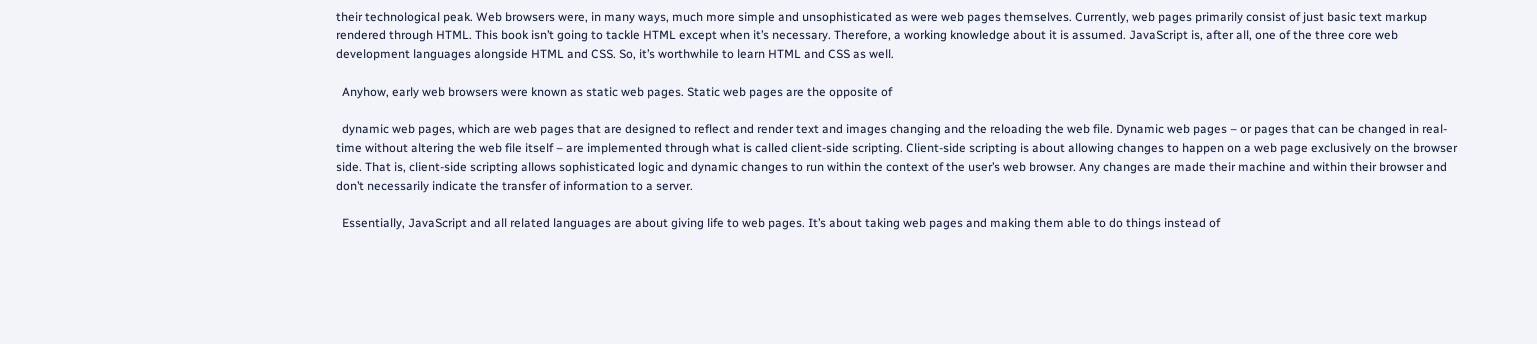their technological peak. Web browsers were, in many ways, much more simple and unsophisticated as were web pages themselves. Currently, web pages primarily consist of just basic text markup rendered through HTML. This book isn’t going to tackle HTML except when it’s necessary. Therefore, a working knowledge about it is assumed. JavaScript is, after all, one of the three core web development languages alongside HTML and CSS. So, it’s worthwhile to learn HTML and CSS as well.

  Anyhow, early web browsers were known as static web pages. Static web pages are the opposite of

  dynamic web pages, which are web pages that are designed to reflect and render text and images changing and the reloading the web file. Dynamic web pages – or pages that can be changed in real-time without altering the web file itself – are implemented through what is called client-side scripting. Client-side scripting is about allowing changes to happen on a web page exclusively on the browser side. That is, client-side scripting allows sophisticated logic and dynamic changes to run within the context of the user’s web browser. Any changes are made their machine and within their browser and don’t necessarily indicate the transfer of information to a server.

  Essentially, JavaScript and all related languages are about giving life to web pages. It’s about taking web pages and making them able to do things instead of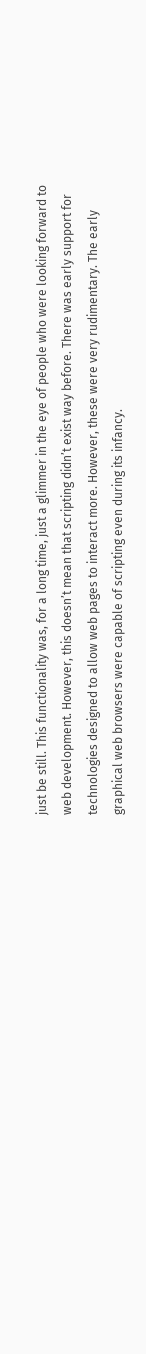just be still. This functionality was, for a long time, just a glimmer in the eye of people who were looking forward to web development. However, this doesn’t mean that scripting didn’t exist way before. There was early support for technologies designed to allow web pages to interact more. However, these were very rudimentary. The early graphical web browsers were capable of scripting even during its infancy.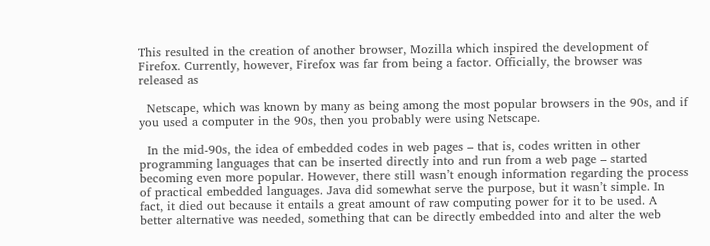This resulted in the creation of another browser, Mozilla which inspired the development of Firefox. Currently, however, Firefox was far from being a factor. Officially, the browser was released as

  Netscape, which was known by many as being among the most popular browsers in the 90s, and if you used a computer in the 90s, then you probably were using Netscape.

  In the mid-90s, the idea of embedded codes in web pages – that is, codes written in other programming languages that can be inserted directly into and run from a web page – started becoming even more popular. However, there still wasn’t enough information regarding the process of practical embedded languages. Java did somewhat serve the purpose, but it wasn’t simple. In fact, it died out because it entails a great amount of raw computing power for it to be used. A better alternative was needed, something that can be directly embedded into and alter the web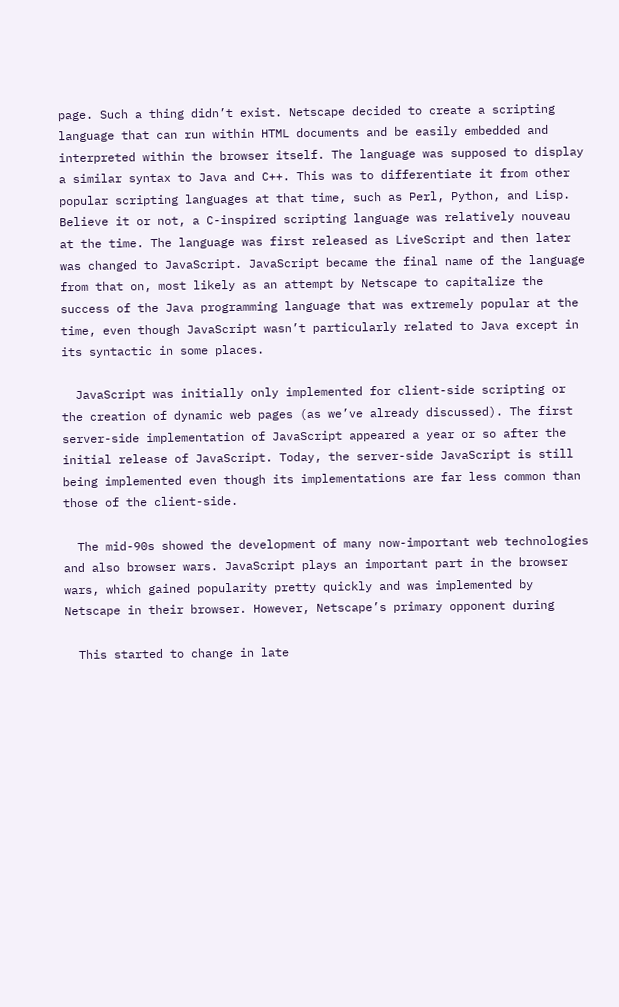page. Such a thing didn’t exist. Netscape decided to create a scripting language that can run within HTML documents and be easily embedded and interpreted within the browser itself. The language was supposed to display a similar syntax to Java and C++. This was to differentiate it from other popular scripting languages at that time, such as Perl, Python, and Lisp. Believe it or not, a C-inspired scripting language was relatively nouveau at the time. The language was first released as LiveScript and then later was changed to JavaScript. JavaScript became the final name of the language from that on, most likely as an attempt by Netscape to capitalize the success of the Java programming language that was extremely popular at the time, even though JavaScript wasn’t particularly related to Java except in its syntactic in some places.

  JavaScript was initially only implemented for client-side scripting or the creation of dynamic web pages (as we’ve already discussed). The first server-side implementation of JavaScript appeared a year or so after the initial release of JavaScript. Today, the server-side JavaScript is still being implemented even though its implementations are far less common than those of the client-side.

  The mid-90s showed the development of many now-important web technologies and also browser wars. JavaScript plays an important part in the browser wars, which gained popularity pretty quickly and was implemented by Netscape in their browser. However, Netscape’s primary opponent during

  This started to change in late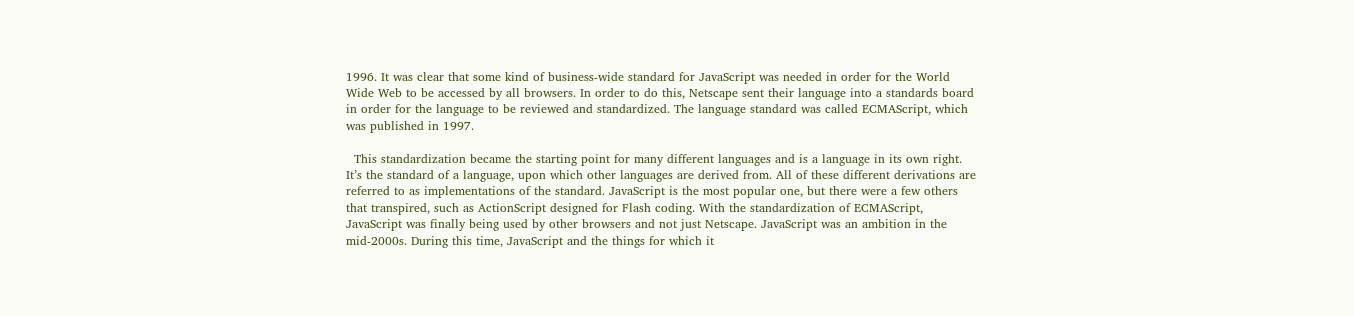1996. It was clear that some kind of business-wide standard for JavaScript was needed in order for the World Wide Web to be accessed by all browsers. In order to do this, Netscape sent their language into a standards board in order for the language to be reviewed and standardized. The language standard was called ECMAScript, which was published in 1997.

  This standardization became the starting point for many different languages and is a language in its own right. It’s the standard of a language, upon which other languages are derived from. All of these different derivations are referred to as implementations of the standard. JavaScript is the most popular one, but there were a few others that transpired, such as ActionScript designed for Flash coding. With the standardization of ECMAScript, JavaScript was finally being used by other browsers and not just Netscape. JavaScript was an ambition in the mid-2000s. During this time, JavaScript and the things for which it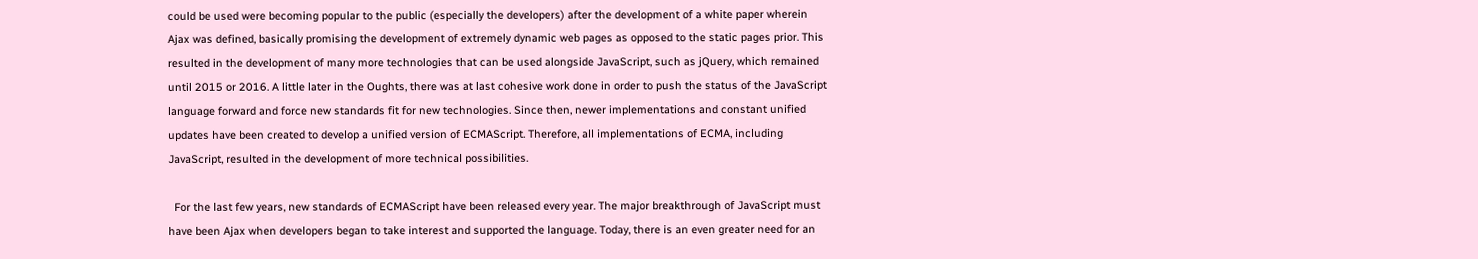could be used were becoming popular to the public (especially the developers) after the development of a white paper wherein Ajax was defined, basically promising the development of extremely dynamic web pages as opposed to the static pages prior. This resulted in the development of many more technologies that can be used alongside JavaScript, such as jQuery, which remained until 2015 or 2016. A little later in the Oughts, there was at last cohesive work done in order to push the status of the JavaScript language forward and force new standards fit for new technologies. Since then, newer implementations and constant unified updates have been created to develop a unified version of ECMAScript. Therefore, all implementations of ECMA, including JavaScript, resulted in the development of more technical possibilities.

  For the last few years, new standards of ECMAScript have been released every year. The major breakthrough of JavaScript must have been Ajax when developers began to take interest and supported the language. Today, there is an even greater need for an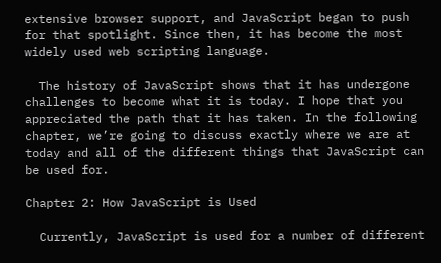extensive browser support, and JavaScript began to push for that spotlight. Since then, it has become the most widely used web scripting language.

  The history of JavaScript shows that it has undergone challenges to become what it is today. I hope that you appreciated the path that it has taken. In the following chapter, we’re going to discuss exactly where we are at today and all of the different things that JavaScript can be used for.

Chapter 2: How JavaScript is Used

  Currently, JavaScript is used for a number of different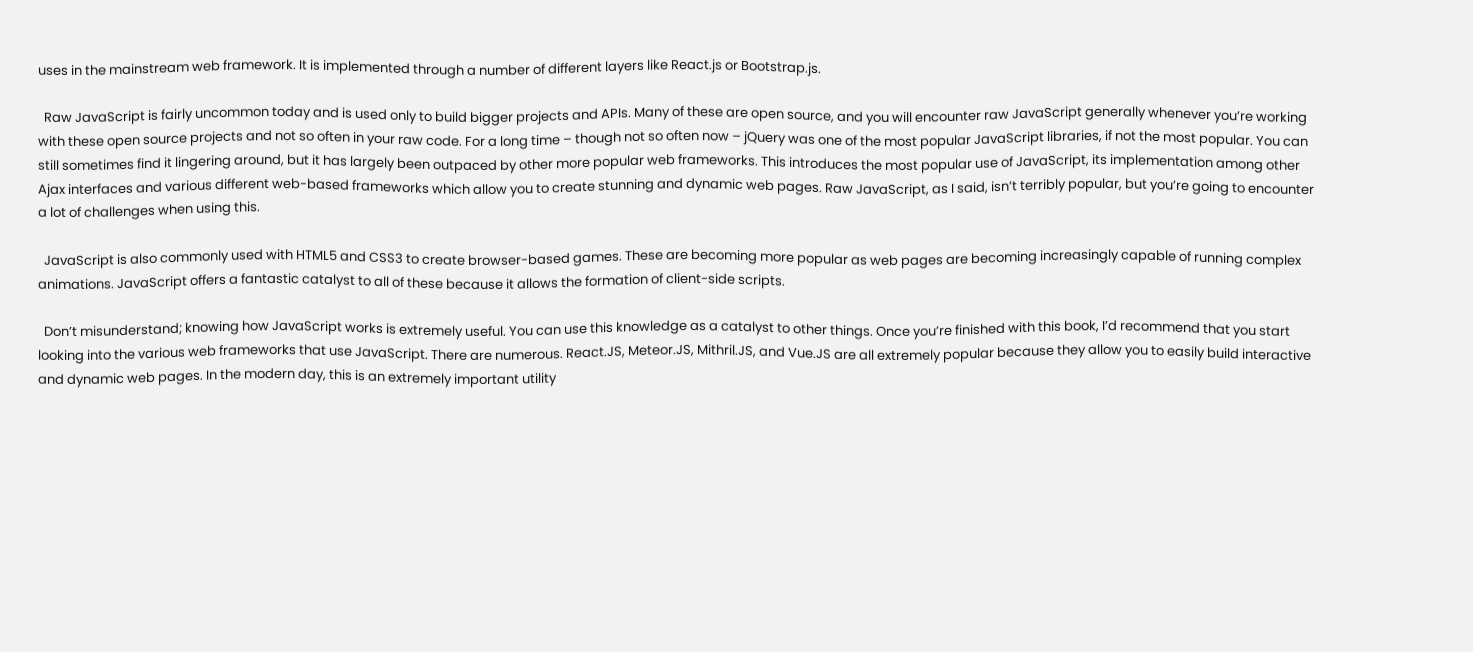uses in the mainstream web framework. It is implemented through a number of different layers like React.js or Bootstrap.js.

  Raw JavaScript is fairly uncommon today and is used only to build bigger projects and APIs. Many of these are open source, and you will encounter raw JavaScript generally whenever you’re working with these open source projects and not so often in your raw code. For a long time – though not so often now – jQuery was one of the most popular JavaScript libraries, if not the most popular. You can still sometimes find it lingering around, but it has largely been outpaced by other more popular web frameworks. This introduces the most popular use of JavaScript, its implementation among other Ajax interfaces and various different web-based frameworks which allow you to create stunning and dynamic web pages. Raw JavaScript, as I said, isn’t terribly popular, but you’re going to encounter a lot of challenges when using this.

  JavaScript is also commonly used with HTML5 and CSS3 to create browser-based games. These are becoming more popular as web pages are becoming increasingly capable of running complex animations. JavaScript offers a fantastic catalyst to all of these because it allows the formation of client-side scripts.

  Don’t misunderstand; knowing how JavaScript works is extremely useful. You can use this knowledge as a catalyst to other things. Once you’re finished with this book, I’d recommend that you start looking into the various web frameworks that use JavaScript. There are numerous. React.JS, Meteor.JS, Mithril.JS, and Vue.JS are all extremely popular because they allow you to easily build interactive and dynamic web pages. In the modern day, this is an extremely important utility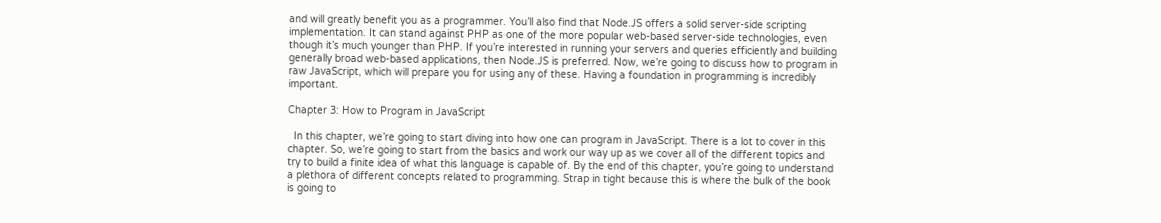and will greatly benefit you as a programmer. You’ll also find that Node.JS offers a solid server-side scripting implementation. It can stand against PHP as one of the more popular web-based server-side technologies, even though it’s much younger than PHP. If you’re interested in running your servers and queries efficiently and building generally broad web-based applications, then Node.JS is preferred. Now, we’re going to discuss how to program in raw JavaScript, which will prepare you for using any of these. Having a foundation in programming is incredibly important.

Chapter 3: How to Program in JavaScript

  In this chapter, we’re going to start diving into how one can program in JavaScript. There is a lot to cover in this chapter. So, we’re going to start from the basics and work our way up as we cover all of the different topics and try to build a finite idea of what this language is capable of. By the end of this chapter, you’re going to understand a plethora of different concepts related to programming. Strap in tight because this is where the bulk of the book is going to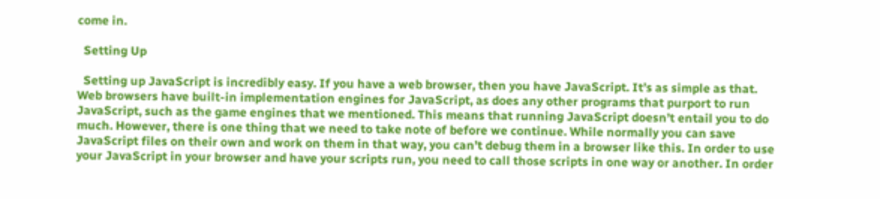come in.

  Setting Up

  Setting up JavaScript is incredibly easy. If you have a web browser, then you have JavaScript. It’s as simple as that. Web browsers have built-in implementation engines for JavaScript, as does any other programs that purport to run JavaScript, such as the game engines that we mentioned. This means that running JavaScript doesn’t entail you to do much. However, there is one thing that we need to take note of before we continue. While normally you can save JavaScript files on their own and work on them in that way, you can’t debug them in a browser like this. In order to use your JavaScript in your browser and have your scripts run, you need to call those scripts in one way or another. In order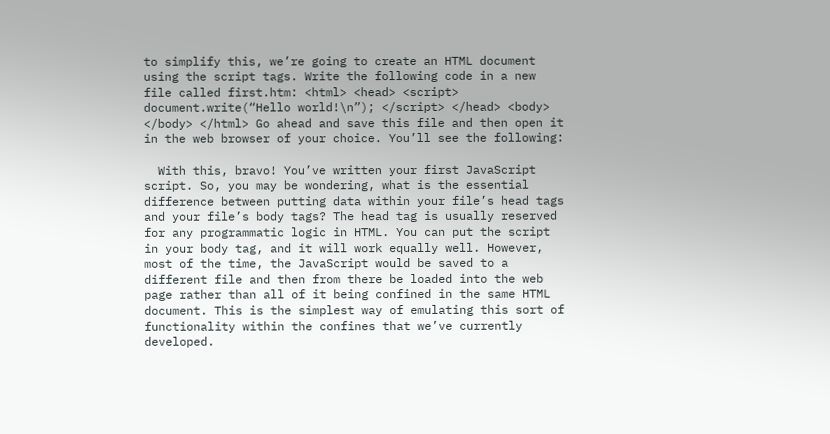to simplify this, we’re going to create an HTML document using the script tags. Write the following code in a new file called first.htm: <html> <head> <script> document.write(“Hello world!\n”); </script> </head> <body> </body> </html> Go ahead and save this file and then open it in the web browser of your choice. You’ll see the following:

  With this, bravo! You’ve written your first JavaScript script. So, you may be wondering, what is the essential difference between putting data within your file’s head tags and your file’s body tags? The head tag is usually reserved for any programmatic logic in HTML. You can put the script in your body tag, and it will work equally well. However, most of the time, the JavaScript would be saved to a different file and then from there be loaded into the web page rather than all of it being confined in the same HTML document. This is the simplest way of emulating this sort of functionality within the confines that we’ve currently developed.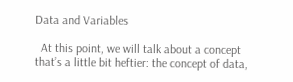Data and Variables

  At this point, we will talk about a concept that’s a little bit heftier: the concept of data,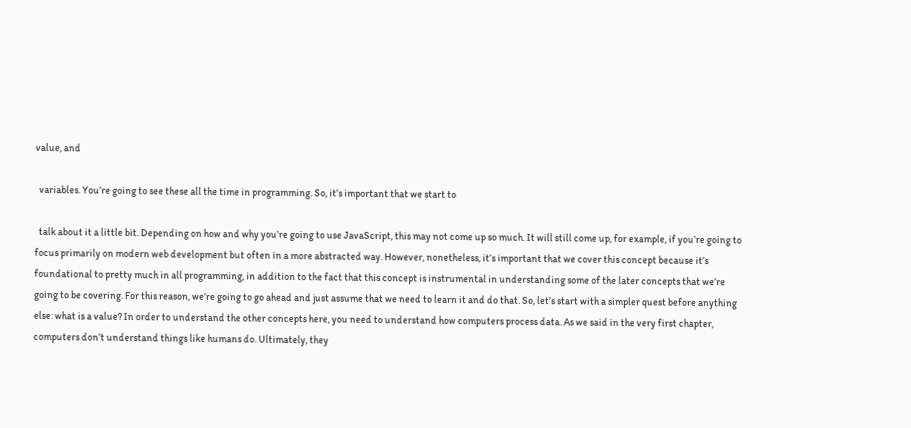value, and

  variables. You’re going to see these all the time in programming. So, it’s important that we start to

  talk about it a little bit. Depending on how and why you’re going to use JavaScript, this may not come up so much. It will still come up, for example, if you’re going to focus primarily on modern web development but often in a more abstracted way. However, nonetheless, it’s important that we cover this concept because it’s foundational to pretty much in all programming, in addition to the fact that this concept is instrumental in understanding some of the later concepts that we’re going to be covering. For this reason, we’re going to go ahead and just assume that we need to learn it and do that. So, let’s start with a simpler quest before anything else: what is a value? In order to understand the other concepts here, you need to understand how computers process data. As we said in the very first chapter, computers don’t understand things like humans do. Ultimately, they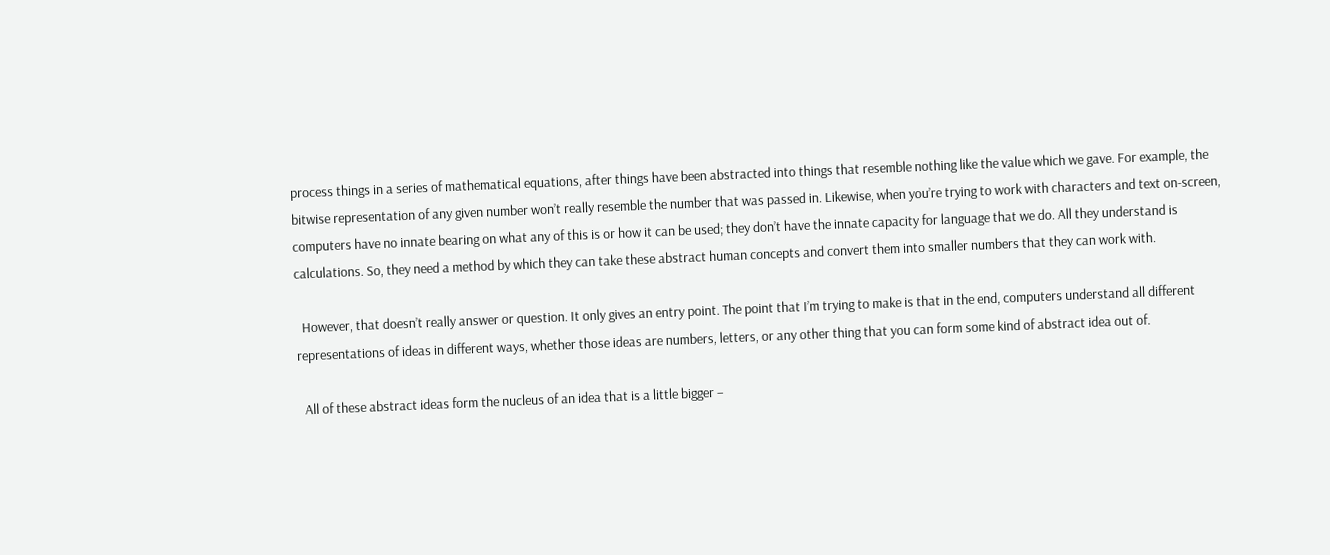process things in a series of mathematical equations, after things have been abstracted into things that resemble nothing like the value which we gave. For example, the bitwise representation of any given number won’t really resemble the number that was passed in. Likewise, when you’re trying to work with characters and text on-screen, computers have no innate bearing on what any of this is or how it can be used; they don’t have the innate capacity for language that we do. All they understand is calculations. So, they need a method by which they can take these abstract human concepts and convert them into smaller numbers that they can work with.

  However, that doesn’t really answer or question. It only gives an entry point. The point that I’m trying to make is that in the end, computers understand all different representations of ideas in different ways, whether those ideas are numbers, letters, or any other thing that you can form some kind of abstract idea out of.

  All of these abstract ideas form the nucleus of an idea that is a little bigger –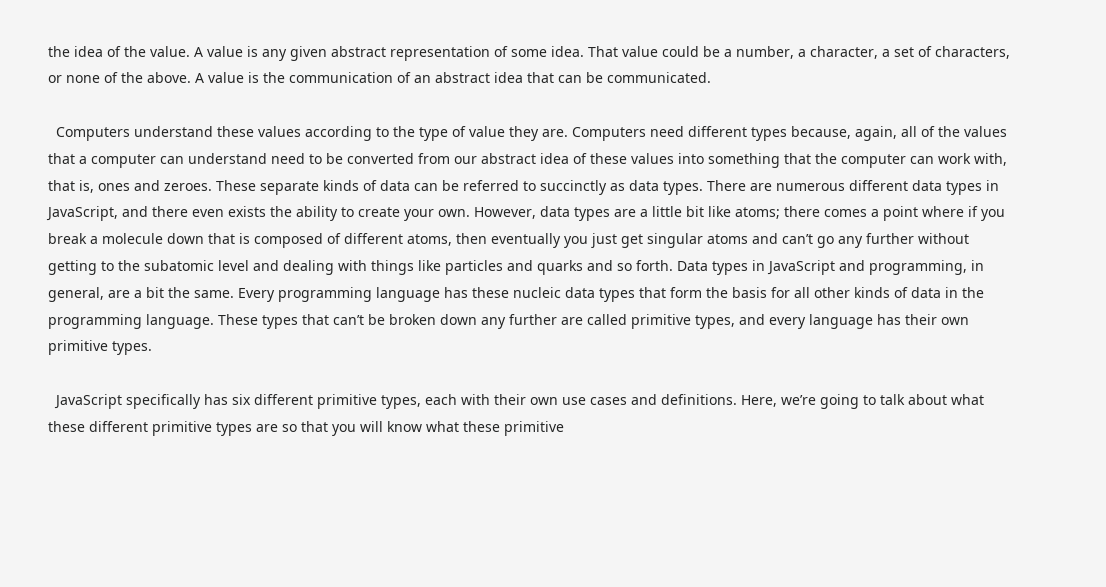the idea of the value. A value is any given abstract representation of some idea. That value could be a number, a character, a set of characters, or none of the above. A value is the communication of an abstract idea that can be communicated.

  Computers understand these values according to the type of value they are. Computers need different types because, again, all of the values that a computer can understand need to be converted from our abstract idea of these values into something that the computer can work with, that is, ones and zeroes. These separate kinds of data can be referred to succinctly as data types. There are numerous different data types in JavaScript, and there even exists the ability to create your own. However, data types are a little bit like atoms; there comes a point where if you break a molecule down that is composed of different atoms, then eventually you just get singular atoms and can’t go any further without getting to the subatomic level and dealing with things like particles and quarks and so forth. Data types in JavaScript and programming, in general, are a bit the same. Every programming language has these nucleic data types that form the basis for all other kinds of data in the programming language. These types that can’t be broken down any further are called primitive types, and every language has their own primitive types.

  JavaScript specifically has six different primitive types, each with their own use cases and definitions. Here, we’re going to talk about what these different primitive types are so that you will know what these primitive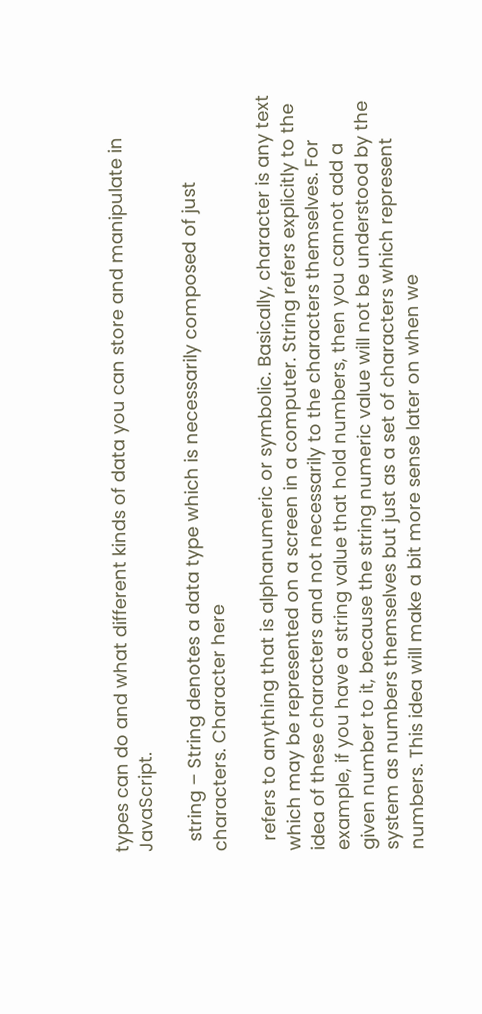types can do and what different kinds of data you can store and manipulate in JavaScript.

  string – String denotes a data type which is necessarily composed of just characters. Character here

  refers to anything that is alphanumeric or symbolic. Basically, character is any text which may be represented on a screen in a computer. String refers explicitly to the idea of these characters and not necessarily to the characters themselves. For example, if you have a string value that hold numbers, then you cannot add a given number to it, because the string numeric value will not be understood by the system as numbers themselves but just as a set of characters which represent numbers. This idea will make a bit more sense later on when we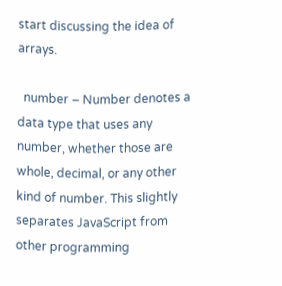start discussing the idea of arrays.

  number – Number denotes a data type that uses any number, whether those are whole, decimal, or any other kind of number. This slightly separates JavaScript from other programming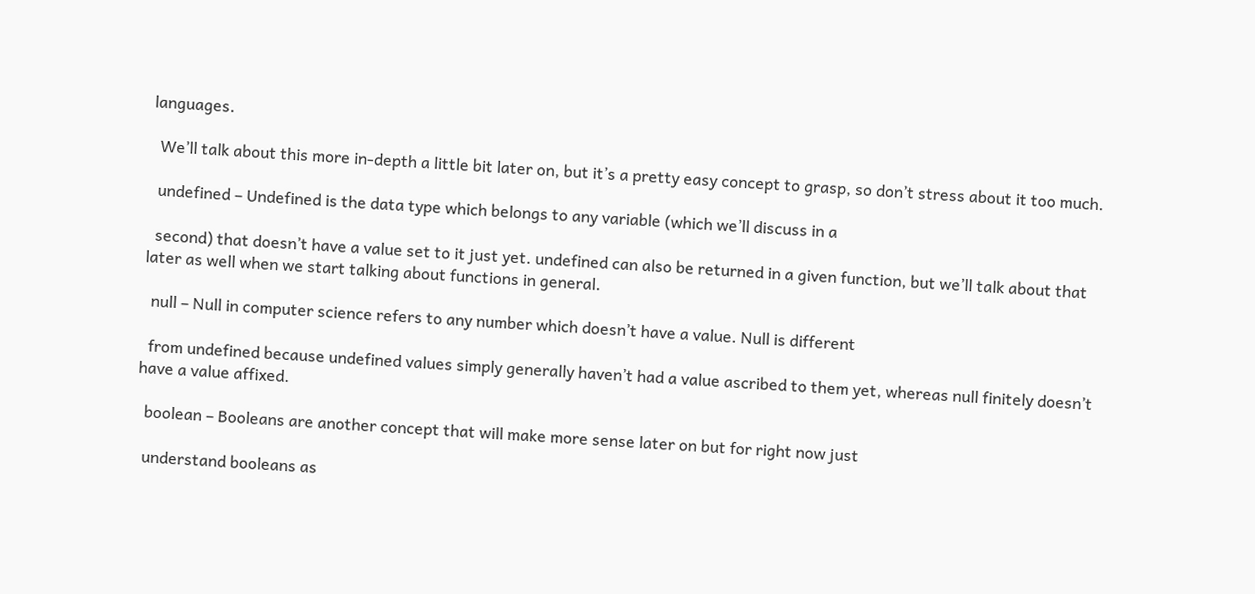languages.

  We’ll talk about this more in-depth a little bit later on, but it’s a pretty easy concept to grasp, so don’t stress about it too much.

  undefined – Undefined is the data type which belongs to any variable (which we’ll discuss in a

  second) that doesn’t have a value set to it just yet. undefined can also be returned in a given function, but we’ll talk about that later as well when we start talking about functions in general.

  null – Null in computer science refers to any number which doesn’t have a value. Null is different

  from undefined because undefined values simply generally haven’t had a value ascribed to them yet, whereas null finitely doesn’t have a value affixed.

  boolean – Booleans are another concept that will make more sense later on but for right now just

  understand booleans as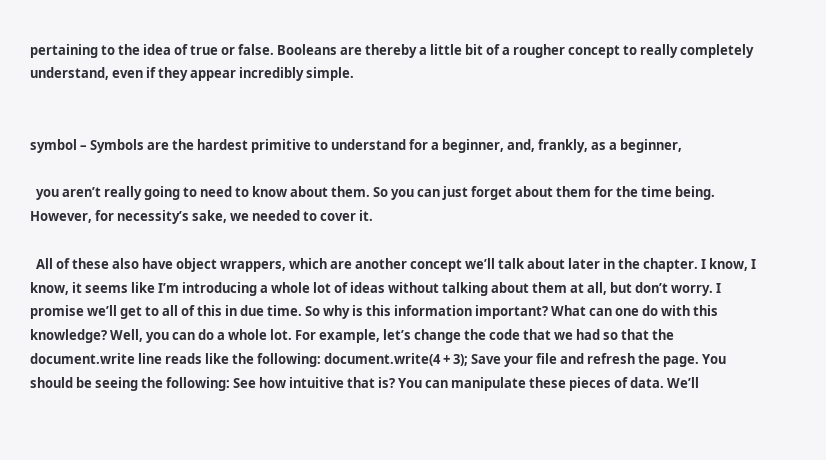pertaining to the idea of true or false. Booleans are thereby a little bit of a rougher concept to really completely understand, even if they appear incredibly simple.


symbol – Symbols are the hardest primitive to understand for a beginner, and, frankly, as a beginner,

  you aren’t really going to need to know about them. So you can just forget about them for the time being. However, for necessity’s sake, we needed to cover it.

  All of these also have object wrappers, which are another concept we’ll talk about later in the chapter. I know, I know, it seems like I’m introducing a whole lot of ideas without talking about them at all, but don’t worry. I promise we’ll get to all of this in due time. So why is this information important? What can one do with this knowledge? Well, you can do a whole lot. For example, let’s change the code that we had so that the document.write line reads like the following: document.write(4 + 3); Save your file and refresh the page. You should be seeing the following: See how intuitive that is? You can manipulate these pieces of data. We’ll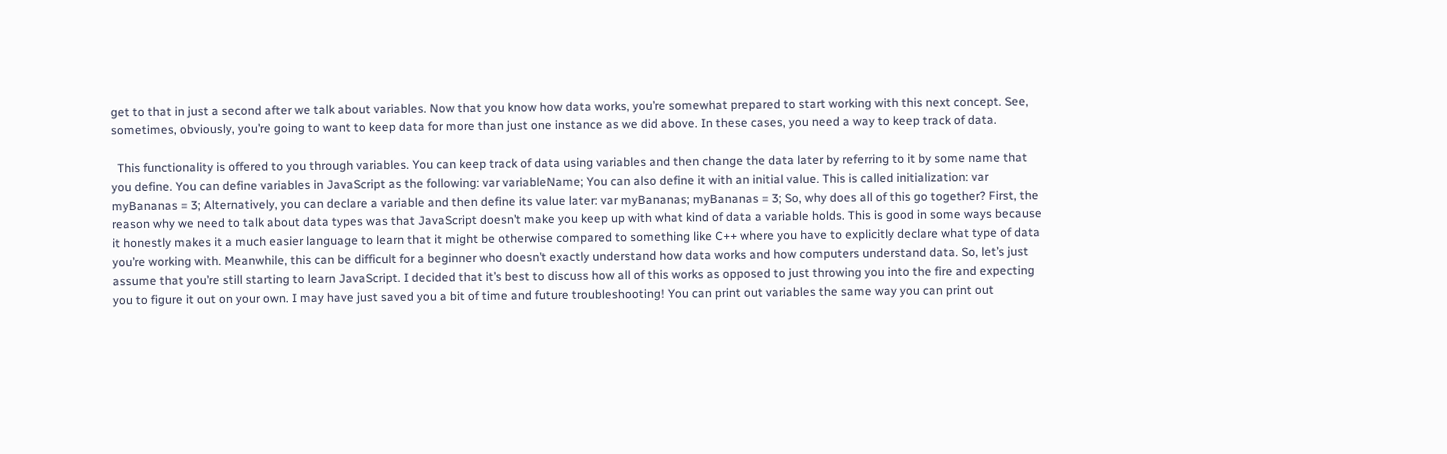get to that in just a second after we talk about variables. Now that you know how data works, you’re somewhat prepared to start working with this next concept. See, sometimes, obviously, you’re going to want to keep data for more than just one instance as we did above. In these cases, you need a way to keep track of data.

  This functionality is offered to you through variables. You can keep track of data using variables and then change the data later by referring to it by some name that you define. You can define variables in JavaScript as the following: var variableName; You can also define it with an initial value. This is called initialization: var myBananas = 3; Alternatively, you can declare a variable and then define its value later: var myBananas; myBananas = 3; So, why does all of this go together? First, the reason why we need to talk about data types was that JavaScript doesn’t make you keep up with what kind of data a variable holds. This is good in some ways because it honestly makes it a much easier language to learn that it might be otherwise compared to something like C++ where you have to explicitly declare what type of data you’re working with. Meanwhile, this can be difficult for a beginner who doesn’t exactly understand how data works and how computers understand data. So, let’s just assume that you’re still starting to learn JavaScript. I decided that it’s best to discuss how all of this works as opposed to just throwing you into the fire and expecting you to figure it out on your own. I may have just saved you a bit of time and future troubleshooting! You can print out variables the same way you can print out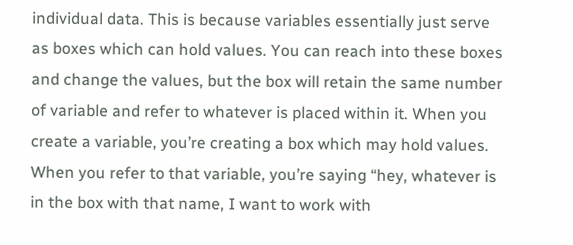individual data. This is because variables essentially just serve as boxes which can hold values. You can reach into these boxes and change the values, but the box will retain the same number of variable and refer to whatever is placed within it. When you create a variable, you’re creating a box which may hold values. When you refer to that variable, you’re saying “hey, whatever is in the box with that name, I want to work with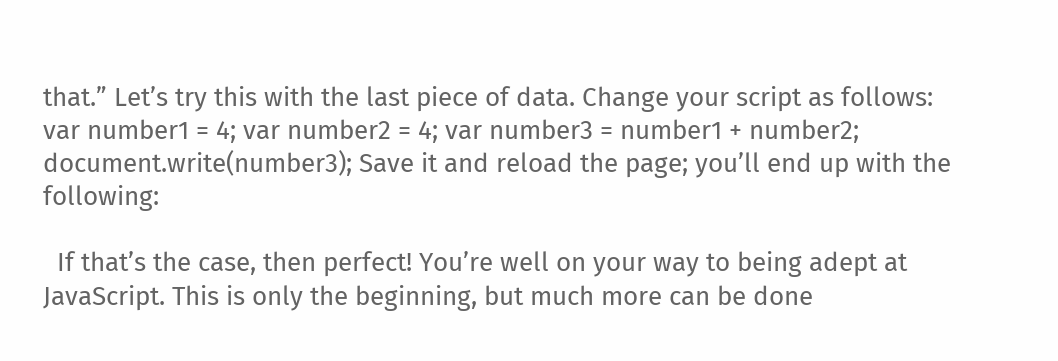that.” Let’s try this with the last piece of data. Change your script as follows: var number1 = 4; var number2 = 4; var number3 = number1 + number2; document.write(number3); Save it and reload the page; you’ll end up with the following:

  If that’s the case, then perfect! You’re well on your way to being adept at JavaScript. This is only the beginning, but much more can be done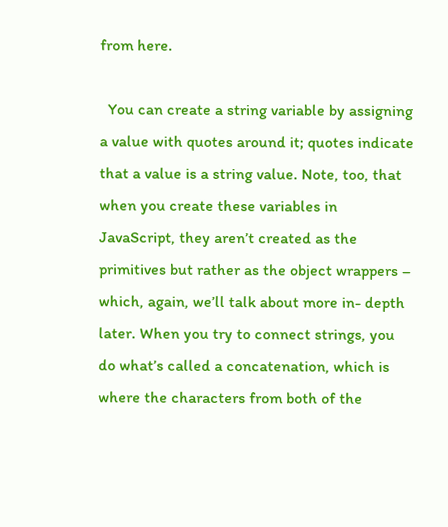from here.

  You can create a string variable by assigning a value with quotes around it; quotes indicate that a value is a string value. Note, too, that when you create these variables in JavaScript, they aren’t created as the primitives but rather as the object wrappers – which, again, we’ll talk about more in- depth later. When you try to connect strings, you do what’s called a concatenation, which is where the characters from both of the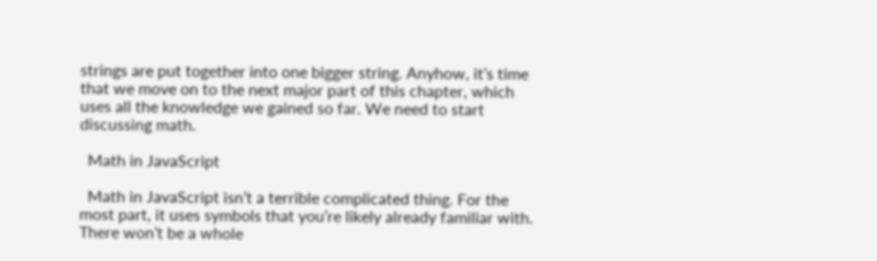strings are put together into one bigger string. Anyhow, it’s time that we move on to the next major part of this chapter, which uses all the knowledge we gained so far. We need to start discussing math.

  Math in JavaScript

  Math in JavaScript isn’t a terrible complicated thing. For the most part, it uses symbols that you’re likely already familiar with. There won’t be a whole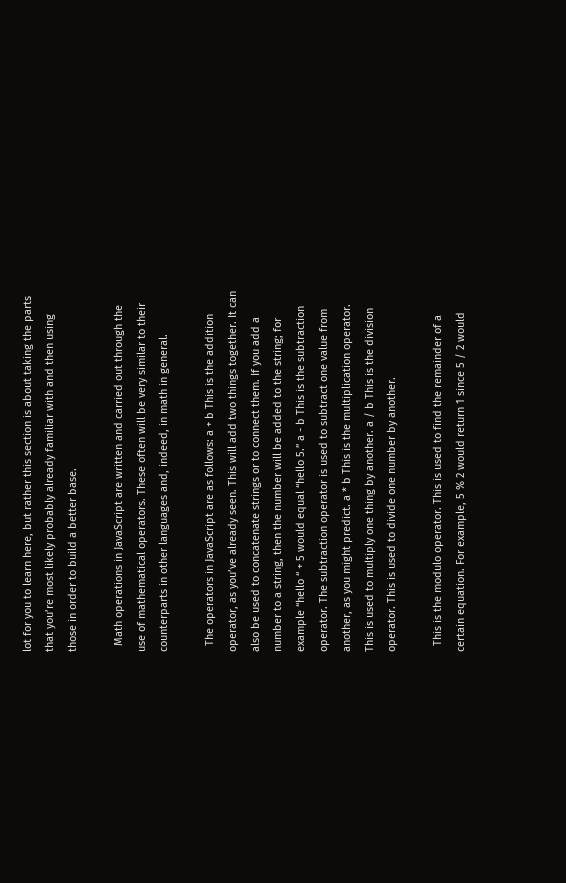lot for you to learn here, but rather this section is about taking the parts that you’re most likely probably already familiar with and then using those in order to build a better base.

  Math operations in JavaScript are written and carried out through the use of mathematical operators. These often will be very similar to their counterparts in other languages and, indeed, in math in general.

  The operators in JavaScript are as follows: a + b This is the addition operator, as you’ve already seen. This will add two things together. It can also be used to concatenate strings or to connect them. If you add a number to a string, then the number will be added to the string; for example “hello “ + 5 would equal “hello 5.” a - b This is the subtraction operator. The subtraction operator is used to subtract one value from another, as you might predict. a * b This is the multiplication operator. This is used to multiply one thing by another. a / b This is the division operator. This is used to divide one number by another.

  This is the modulo operator. This is used to find the remainder of a certain equation. For example, 5 % 2 would return 1 since 5 / 2 would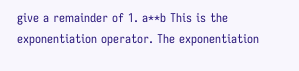give a remainder of 1. a**b This is the exponentiation operator. The exponentiation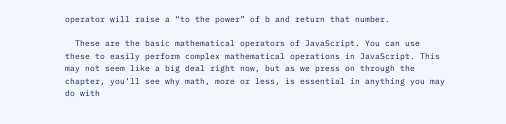operator will raise a “to the power” of b and return that number.

  These are the basic mathematical operators of JavaScript. You can use these to easily perform complex mathematical operations in JavaScript. This may not seem like a big deal right now, but as we press on through the chapter, you’ll see why math, more or less, is essential in anything you may do with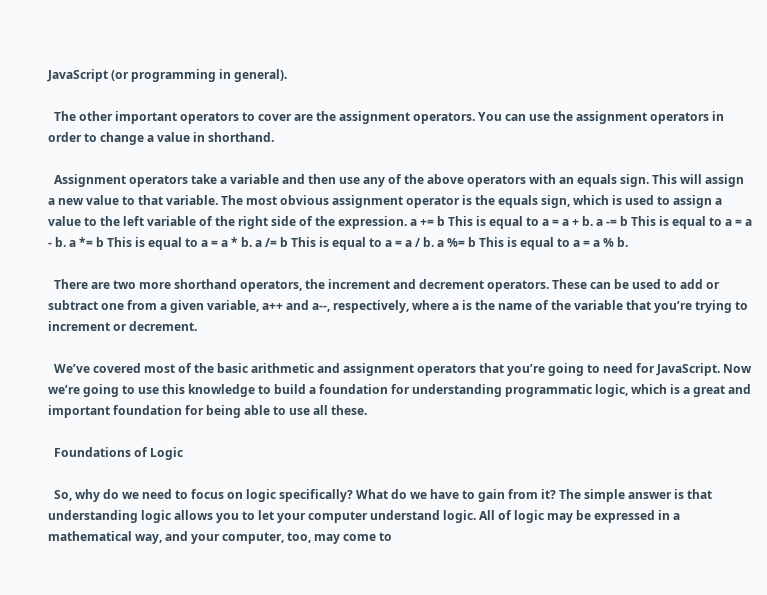JavaScript (or programming in general).

  The other important operators to cover are the assignment operators. You can use the assignment operators in order to change a value in shorthand.

  Assignment operators take a variable and then use any of the above operators with an equals sign. This will assign a new value to that variable. The most obvious assignment operator is the equals sign, which is used to assign a value to the left variable of the right side of the expression. a += b This is equal to a = a + b. a -= b This is equal to a = a - b. a *= b This is equal to a = a * b. a /= b This is equal to a = a / b. a %= b This is equal to a = a % b.

  There are two more shorthand operators, the increment and decrement operators. These can be used to add or subtract one from a given variable, a++ and a--, respectively, where a is the name of the variable that you’re trying to increment or decrement.

  We’ve covered most of the basic arithmetic and assignment operators that you’re going to need for JavaScript. Now we’re going to use this knowledge to build a foundation for understanding programmatic logic, which is a great and important foundation for being able to use all these.

  Foundations of Logic

  So, why do we need to focus on logic specifically? What do we have to gain from it? The simple answer is that understanding logic allows you to let your computer understand logic. All of logic may be expressed in a mathematical way, and your computer, too, may come to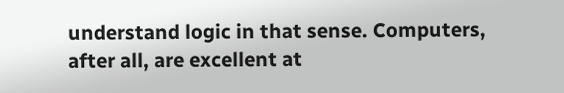understand logic in that sense. Computers, after all, are excellent at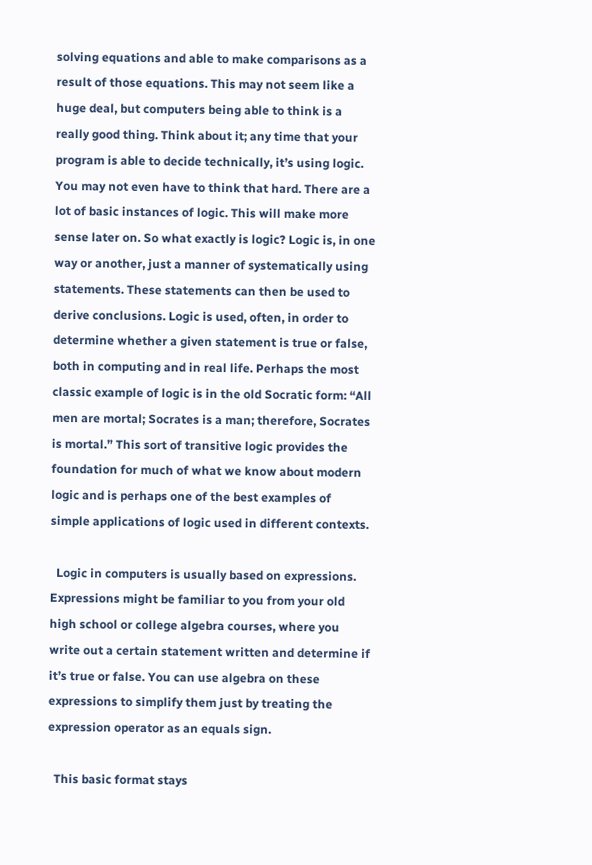solving equations and able to make comparisons as a result of those equations. This may not seem like a huge deal, but computers being able to think is a really good thing. Think about it; any time that your program is able to decide technically, it’s using logic. You may not even have to think that hard. There are a lot of basic instances of logic. This will make more sense later on. So what exactly is logic? Logic is, in one way or another, just a manner of systematically using statements. These statements can then be used to derive conclusions. Logic is used, often, in order to determine whether a given statement is true or false, both in computing and in real life. Perhaps the most classic example of logic is in the old Socratic form: “All men are mortal; Socrates is a man; therefore, Socrates is mortal.” This sort of transitive logic provides the foundation for much of what we know about modern logic and is perhaps one of the best examples of simple applications of logic used in different contexts.

  Logic in computers is usually based on expressions. Expressions might be familiar to you from your old high school or college algebra courses, where you write out a certain statement written and determine if it’s true or false. You can use algebra on these expressions to simplify them just by treating the expression operator as an equals sign.

  This basic format stays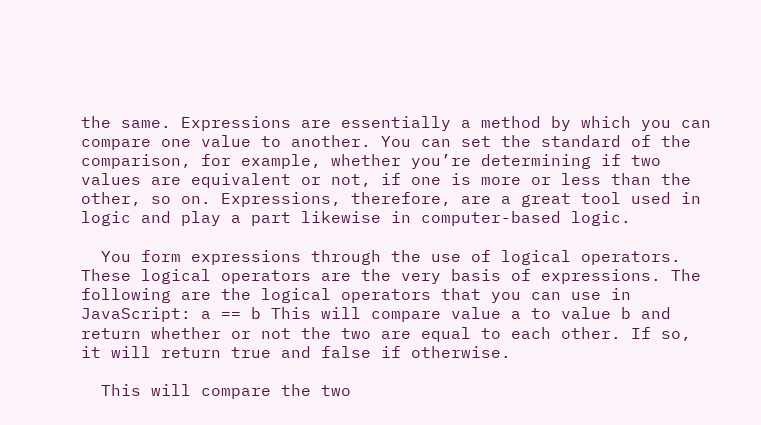the same. Expressions are essentially a method by which you can compare one value to another. You can set the standard of the comparison, for example, whether you’re determining if two values are equivalent or not, if one is more or less than the other, so on. Expressions, therefore, are a great tool used in logic and play a part likewise in computer-based logic.

  You form expressions through the use of logical operators. These logical operators are the very basis of expressions. The following are the logical operators that you can use in JavaScript: a == b This will compare value a to value b and return whether or not the two are equal to each other. If so, it will return true and false if otherwise.

  This will compare the two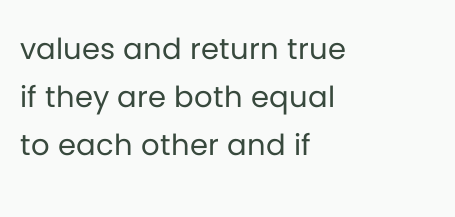values and return true if they are both equal to each other and if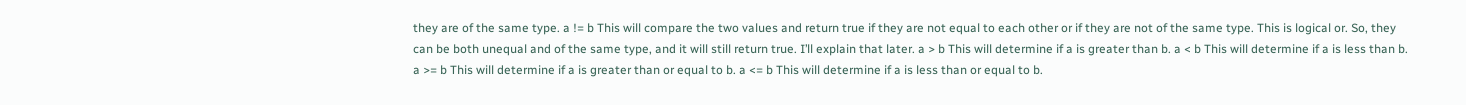they are of the same type. a != b This will compare the two values and return true if they are not equal to each other or if they are not of the same type. This is logical or. So, they can be both unequal and of the same type, and it will still return true. I’ll explain that later. a > b This will determine if a is greater than b. a < b This will determine if a is less than b. a >= b This will determine if a is greater than or equal to b. a <= b This will determine if a is less than or equal to b.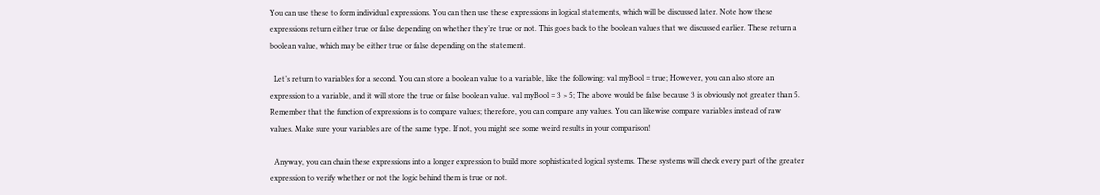You can use these to form individual expressions. You can then use these expressions in logical statements, which will be discussed later. Note how these expressions return either true or false depending on whether they’re true or not. This goes back to the boolean values that we discussed earlier. These return a boolean value, which may be either true or false depending on the statement.

  Let’s return to variables for a second. You can store a boolean value to a variable, like the following: val myBool = true; However, you can also store an expression to a variable, and it will store the true or false boolean value. val myBool = 3 > 5; The above would be false because 3 is obviously not greater than 5. Remember that the function of expressions is to compare values; therefore, you can compare any values. You can likewise compare variables instead of raw values. Make sure your variables are of the same type. If not, you might see some weird results in your comparison!

  Anyway, you can chain these expressions into a longer expression to build more sophisticated logical systems. These systems will check every part of the greater expression to verify whether or not the logic behind them is true or not.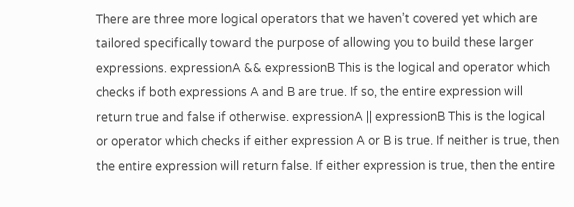There are three more logical operators that we haven’t covered yet which are tailored specifically toward the purpose of allowing you to build these larger expressions. expressionA && expressionB This is the logical and operator which checks if both expressions A and B are true. If so, the entire expression will return true and false if otherwise. expressionA || expressionB This is the logical or operator which checks if either expression A or B is true. If neither is true, then the entire expression will return false. If either expression is true, then the entire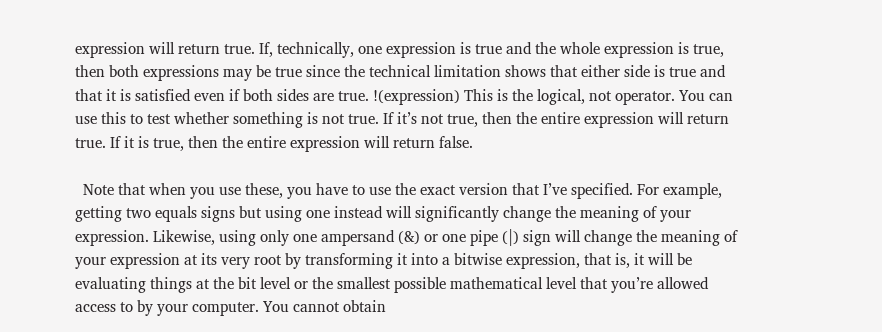expression will return true. If, technically, one expression is true and the whole expression is true, then both expressions may be true since the technical limitation shows that either side is true and that it is satisfied even if both sides are true. !(expression) This is the logical, not operator. You can use this to test whether something is not true. If it’s not true, then the entire expression will return true. If it is true, then the entire expression will return false.

  Note that when you use these, you have to use the exact version that I’ve specified. For example, getting two equals signs but using one instead will significantly change the meaning of your expression. Likewise, using only one ampersand (&) or one pipe (|) sign will change the meaning of your expression at its very root by transforming it into a bitwise expression, that is, it will be evaluating things at the bit level or the smallest possible mathematical level that you’re allowed access to by your computer. You cannot obtain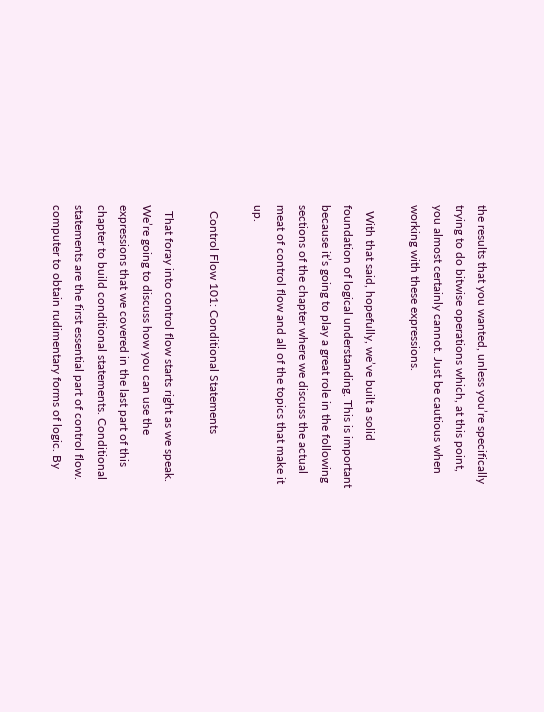the results that you wanted, unless you’re specifically trying to do bitwise operations which, at this point, you almost certainly cannot. Just be cautious when working with these expressions.

  With that said, hopefully, we’ve built a solid foundation of logical understanding. This is important because it’s going to play a great role in the following sections of the chapter where we discuss the actual meat of control flow and all of the topics that make it up.

  Control Flow 101: Conditional Statements

  That foray into control flow starts right as we speak. We’re going to discuss how you can use the expressions that we covered in the last part of this chapter to build conditional statements. Conditional statements are the first essential part of control flow. computer to obtain rudimentary forms of logic. By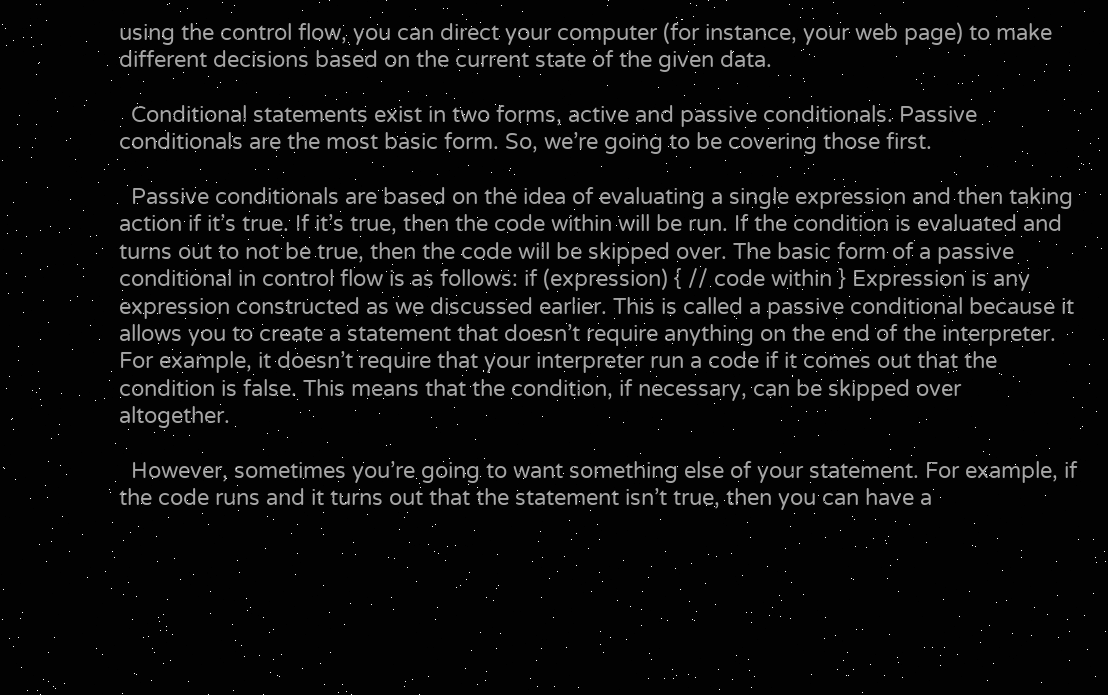using the control flow, you can direct your computer (for instance, your web page) to make different decisions based on the current state of the given data.

  Conditional statements exist in two forms, active and passive conditionals. Passive conditionals are the most basic form. So, we’re going to be covering those first.

  Passive conditionals are based on the idea of evaluating a single expression and then taking action if it’s true. If it’s true, then the code within will be run. If the condition is evaluated and turns out to not be true, then the code will be skipped over. The basic form of a passive conditional in control flow is as follows: if (expression) { // code within } Expression is any expression constructed as we discussed earlier. This is called a passive conditional because it allows you to create a statement that doesn’t require anything on the end of the interpreter. For example, it doesn’t require that your interpreter run a code if it comes out that the condition is false. This means that the condition, if necessary, can be skipped over altogether.

  However, sometimes you’re going to want something else of your statement. For example, if the code runs and it turns out that the statement isn’t true, then you can have a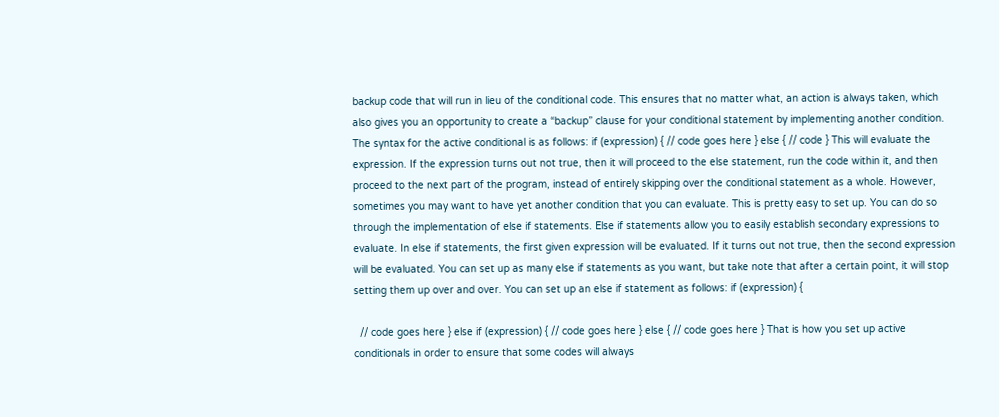backup code that will run in lieu of the conditional code. This ensures that no matter what, an action is always taken, which also gives you an opportunity to create a “backup” clause for your conditional statement by implementing another condition. The syntax for the active conditional is as follows: if (expression) { // code goes here } else { // code } This will evaluate the expression. If the expression turns out not true, then it will proceed to the else statement, run the code within it, and then proceed to the next part of the program, instead of entirely skipping over the conditional statement as a whole. However, sometimes you may want to have yet another condition that you can evaluate. This is pretty easy to set up. You can do so through the implementation of else if statements. Else if statements allow you to easily establish secondary expressions to evaluate. In else if statements, the first given expression will be evaluated. If it turns out not true, then the second expression will be evaluated. You can set up as many else if statements as you want, but take note that after a certain point, it will stop setting them up over and over. You can set up an else if statement as follows: if (expression) {

  // code goes here } else if (expression) { // code goes here } else { // code goes here } That is how you set up active conditionals in order to ensure that some codes will always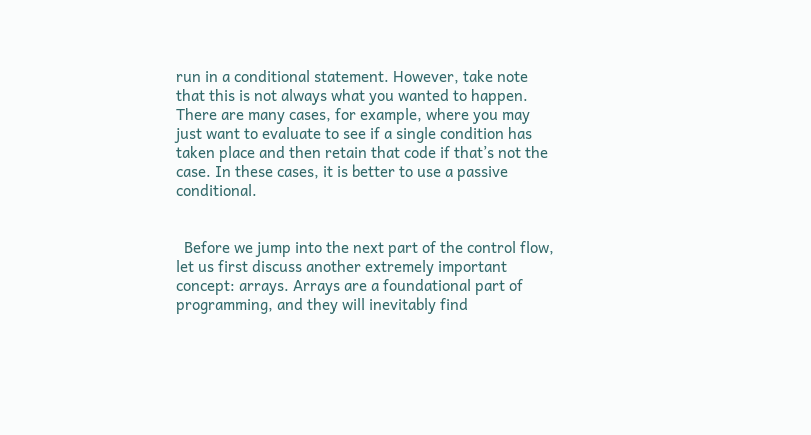run in a conditional statement. However, take note that this is not always what you wanted to happen. There are many cases, for example, where you may just want to evaluate to see if a single condition has taken place and then retain that code if that’s not the case. In these cases, it is better to use a passive conditional.


  Before we jump into the next part of the control flow, let us first discuss another extremely important concept: arrays. Arrays are a foundational part of programming, and they will inevitably find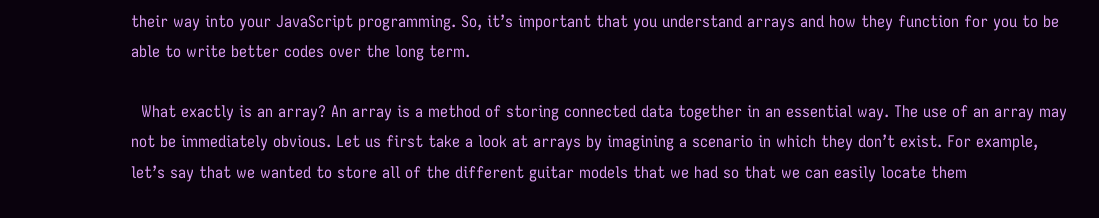their way into your JavaScript programming. So, it’s important that you understand arrays and how they function for you to be able to write better codes over the long term.

  What exactly is an array? An array is a method of storing connected data together in an essential way. The use of an array may not be immediately obvious. Let us first take a look at arrays by imagining a scenario in which they don’t exist. For example, let’s say that we wanted to store all of the different guitar models that we had so that we can easily locate them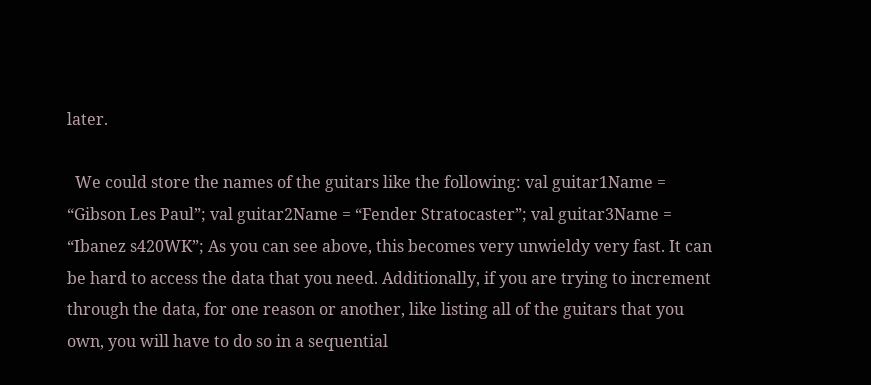later.

  We could store the names of the guitars like the following: val guitar1Name = “Gibson Les Paul”; val guitar2Name = “Fender Stratocaster”; val guitar3Name = “Ibanez s420WK”; As you can see above, this becomes very unwieldy very fast. It can be hard to access the data that you need. Additionally, if you are trying to increment through the data, for one reason or another, like listing all of the guitars that you own, you will have to do so in a sequential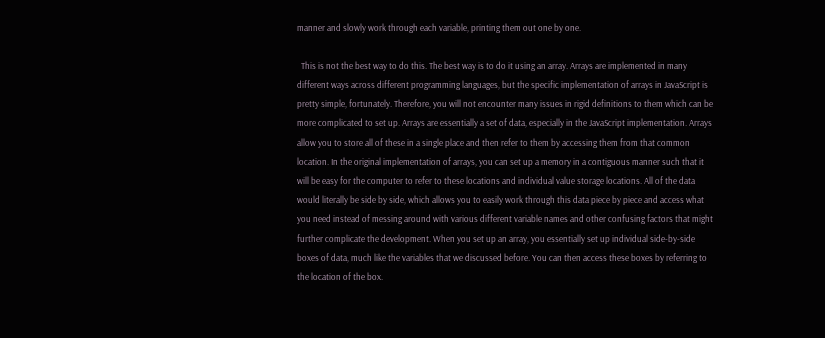manner and slowly work through each variable, printing them out one by one.

  This is not the best way to do this. The best way is to do it using an array. Arrays are implemented in many different ways across different programming languages, but the specific implementation of arrays in JavaScript is pretty simple, fortunately. Therefore, you will not encounter many issues in rigid definitions to them which can be more complicated to set up. Arrays are essentially a set of data, especially in the JavaScript implementation. Arrays allow you to store all of these in a single place and then refer to them by accessing them from that common location. In the original implementation of arrays, you can set up a memory in a contiguous manner such that it will be easy for the computer to refer to these locations and individual value storage locations. All of the data would literally be side by side, which allows you to easily work through this data piece by piece and access what you need instead of messing around with various different variable names and other confusing factors that might further complicate the development. When you set up an array, you essentially set up individual side-by-side boxes of data, much like the variables that we discussed before. You can then access these boxes by referring to the location of the box.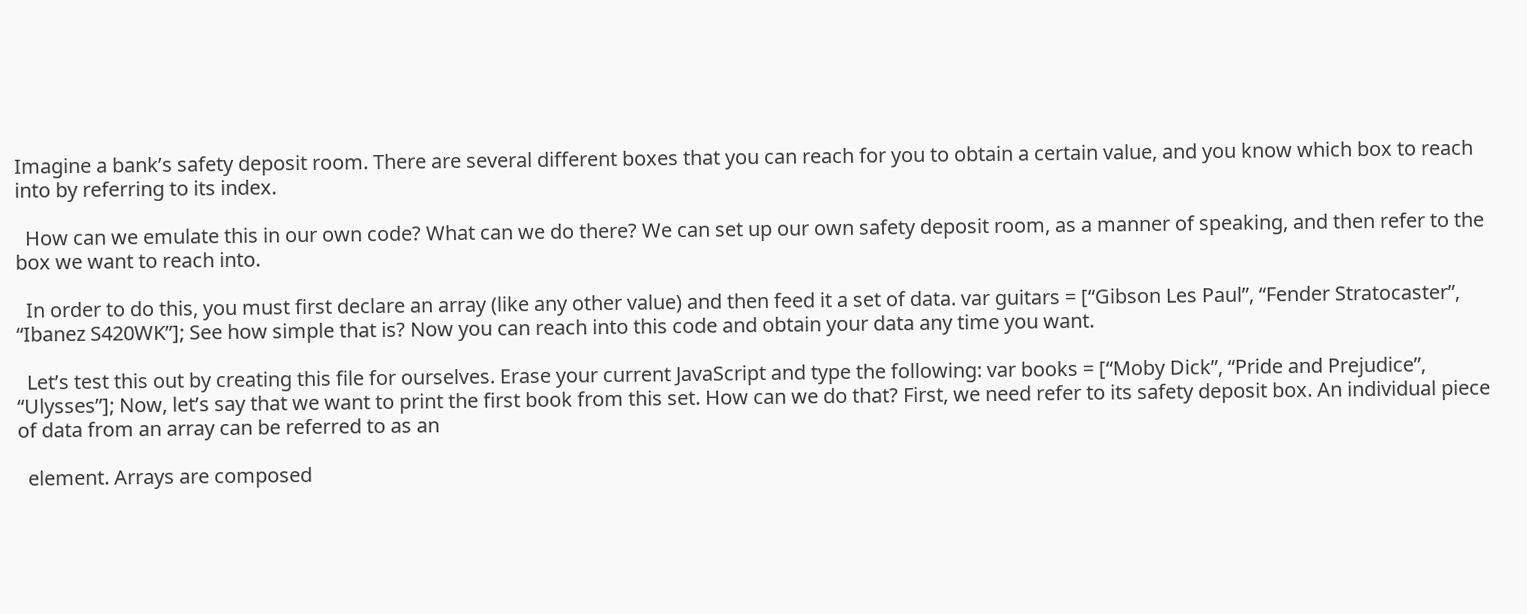Imagine a bank’s safety deposit room. There are several different boxes that you can reach for you to obtain a certain value, and you know which box to reach into by referring to its index.

  How can we emulate this in our own code? What can we do there? We can set up our own safety deposit room, as a manner of speaking, and then refer to the box we want to reach into.

  In order to do this, you must first declare an array (like any other value) and then feed it a set of data. var guitars = [“Gibson Les Paul”, “Fender Stratocaster”, “Ibanez S420WK”]; See how simple that is? Now you can reach into this code and obtain your data any time you want.

  Let’s test this out by creating this file for ourselves. Erase your current JavaScript and type the following: var books = [“Moby Dick”, “Pride and Prejudice”, “Ulysses”]; Now, let’s say that we want to print the first book from this set. How can we do that? First, we need refer to its safety deposit box. An individual piece of data from an array can be referred to as an

  element. Arrays are composed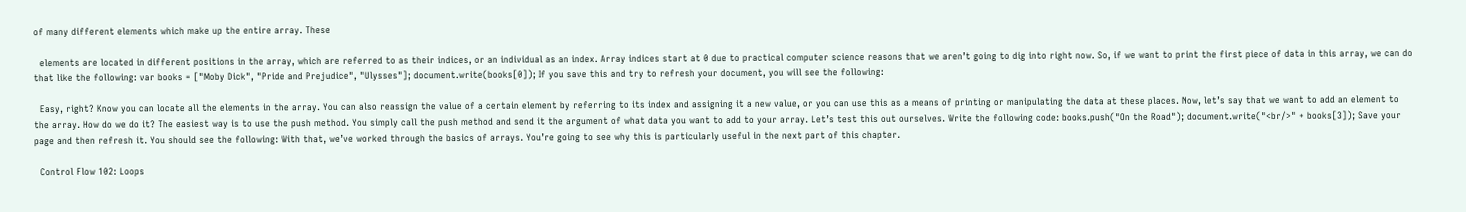of many different elements which make up the entire array. These

  elements are located in different positions in the array, which are referred to as their indices, or an individual as an index. Array indices start at 0 due to practical computer science reasons that we aren’t going to dig into right now. So, if we want to print the first piece of data in this array, we can do that like the following: var books = ["Moby Dick", "Pride and Prejudice", "Ulysses"]; document.write(books[0]); If you save this and try to refresh your document, you will see the following:

  Easy, right? Know you can locate all the elements in the array. You can also reassign the value of a certain element by referring to its index and assigning it a new value, or you can use this as a means of printing or manipulating the data at these places. Now, let’s say that we want to add an element to the array. How do we do it? The easiest way is to use the push method. You simply call the push method and send it the argument of what data you want to add to your array. Let’s test this out ourselves. Write the following code: books.push("On the Road"); document.write("<br/>" + books[3]); Save your page and then refresh it. You should see the following: With that, we’ve worked through the basics of arrays. You’re going to see why this is particularly useful in the next part of this chapter.

  Control Flow 102: Loops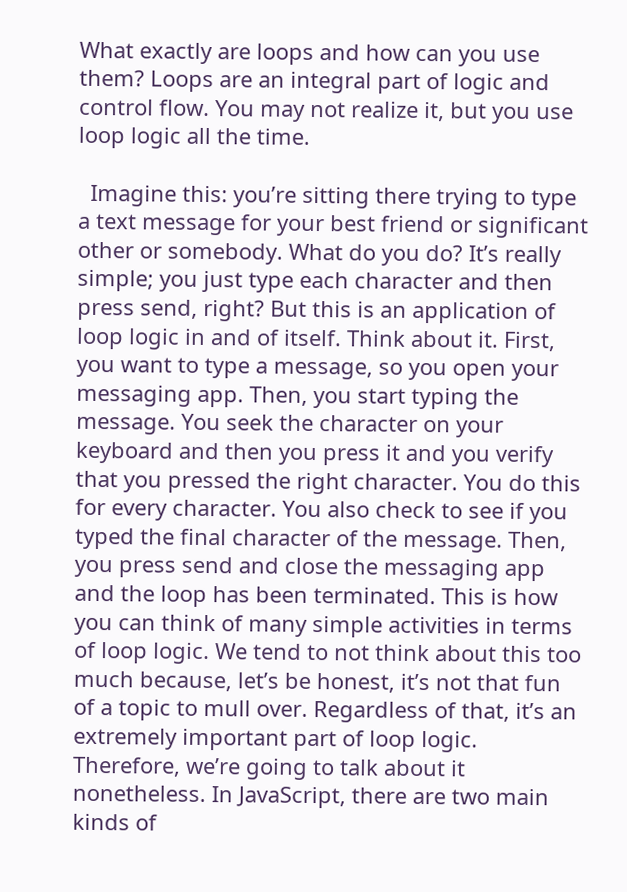What exactly are loops and how can you use them? Loops are an integral part of logic and control flow. You may not realize it, but you use loop logic all the time.

  Imagine this: you’re sitting there trying to type a text message for your best friend or significant other or somebody. What do you do? It’s really simple; you just type each character and then press send, right? But this is an application of loop logic in and of itself. Think about it. First, you want to type a message, so you open your messaging app. Then, you start typing the message. You seek the character on your keyboard and then you press it and you verify that you pressed the right character. You do this for every character. You also check to see if you typed the final character of the message. Then, you press send and close the messaging app and the loop has been terminated. This is how you can think of many simple activities in terms of loop logic. We tend to not think about this too much because, let’s be honest, it’s not that fun of a topic to mull over. Regardless of that, it’s an extremely important part of loop logic. Therefore, we’re going to talk about it nonetheless. In JavaScript, there are two main kinds of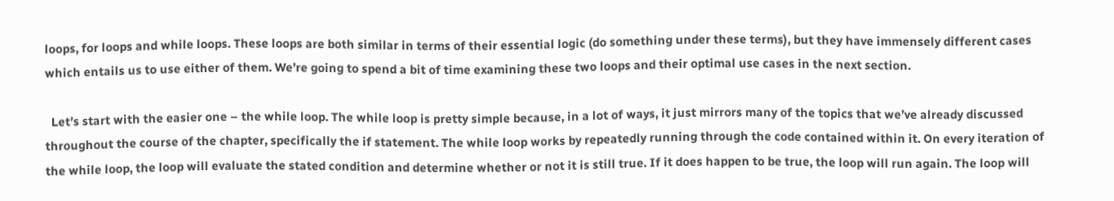loops, for loops and while loops. These loops are both similar in terms of their essential logic (do something under these terms), but they have immensely different cases which entails us to use either of them. We’re going to spend a bit of time examining these two loops and their optimal use cases in the next section.

  Let’s start with the easier one – the while loop. The while loop is pretty simple because, in a lot of ways, it just mirrors many of the topics that we’ve already discussed throughout the course of the chapter, specifically the if statement. The while loop works by repeatedly running through the code contained within it. On every iteration of the while loop, the loop will evaluate the stated condition and determine whether or not it is still true. If it does happen to be true, the loop will run again. The loop will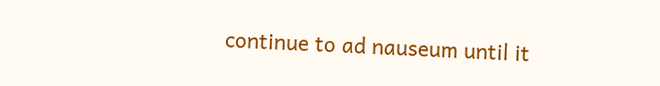continue to ad nauseum until it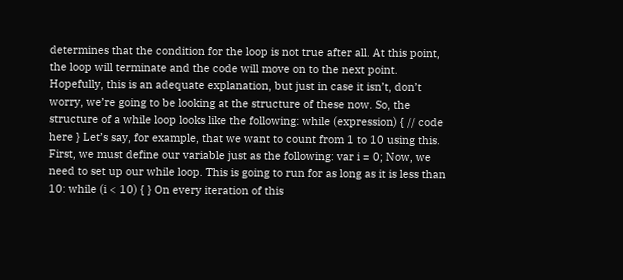determines that the condition for the loop is not true after all. At this point, the loop will terminate and the code will move on to the next point. Hopefully, this is an adequate explanation, but just in case it isn’t, don’t worry, we’re going to be looking at the structure of these now. So, the structure of a while loop looks like the following: while (expression) { // code here } Let’s say, for example, that we want to count from 1 to 10 using this. First, we must define our variable just as the following: var i = 0; Now, we need to set up our while loop. This is going to run for as long as it is less than 10: while (i < 10) { } On every iteration of this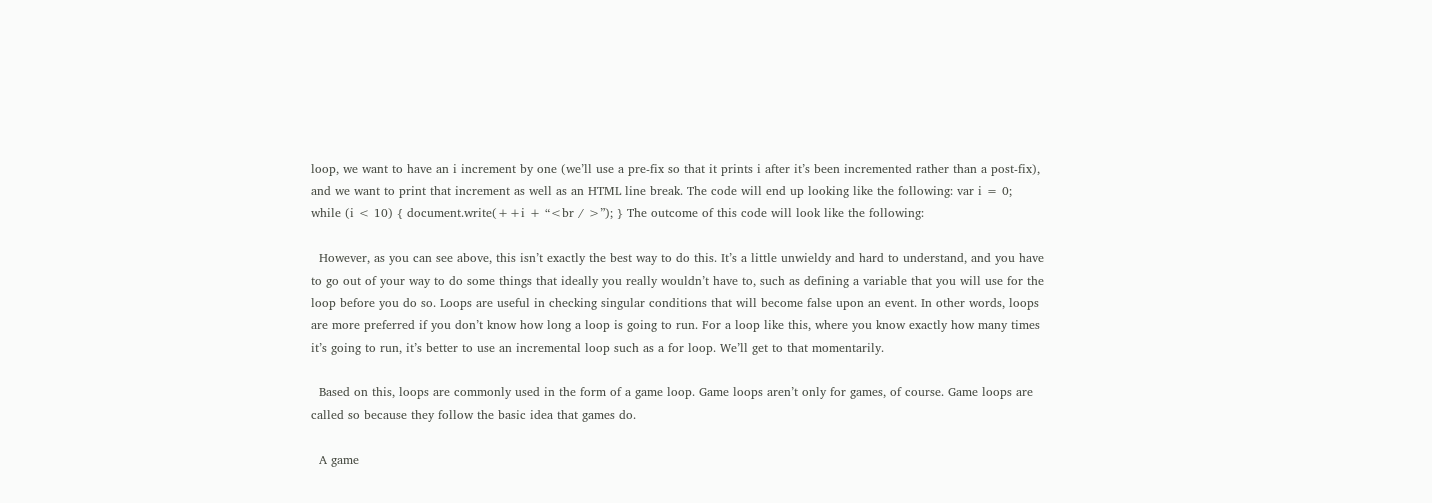loop, we want to have an i increment by one (we’ll use a pre-fix so that it prints i after it’s been incremented rather than a post-fix), and we want to print that increment as well as an HTML line break. The code will end up looking like the following: var i = 0; while (i < 10) { document.write(++i + “<br / >”); } The outcome of this code will look like the following:

  However, as you can see above, this isn’t exactly the best way to do this. It’s a little unwieldy and hard to understand, and you have to go out of your way to do some things that ideally you really wouldn’t have to, such as defining a variable that you will use for the loop before you do so. Loops are useful in checking singular conditions that will become false upon an event. In other words, loops are more preferred if you don’t know how long a loop is going to run. For a loop like this, where you know exactly how many times it’s going to run, it’s better to use an incremental loop such as a for loop. We’ll get to that momentarily.

  Based on this, loops are commonly used in the form of a game loop. Game loops aren’t only for games, of course. Game loops are called so because they follow the basic idea that games do.

  A game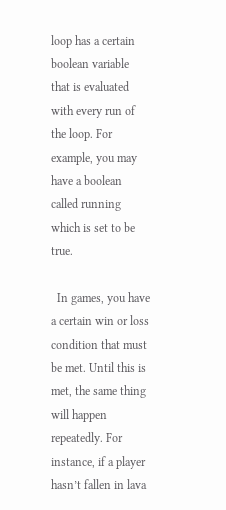loop has a certain boolean variable that is evaluated with every run of the loop. For example, you may have a boolean called running which is set to be true.

  In games, you have a certain win or loss condition that must be met. Until this is met, the same thing will happen repeatedly. For instance, if a player hasn’t fallen in lava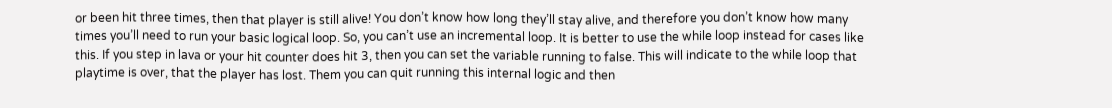or been hit three times, then that player is still alive! You don’t know how long they’ll stay alive, and therefore you don’t know how many times you’ll need to run your basic logical loop. So, you can’t use an incremental loop. It is better to use the while loop instead for cases like this. If you step in lava or your hit counter does hit 3, then you can set the variable running to false. This will indicate to the while loop that playtime is over, that the player has lost. Them you can quit running this internal logic and then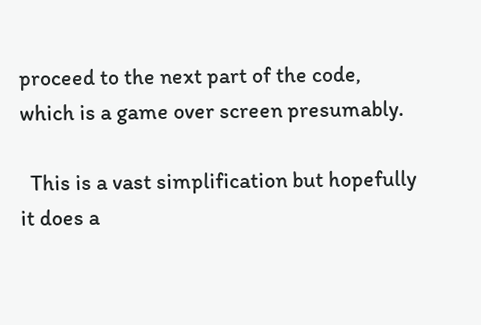proceed to the next part of the code, which is a game over screen presumably.

  This is a vast simplification but hopefully it does a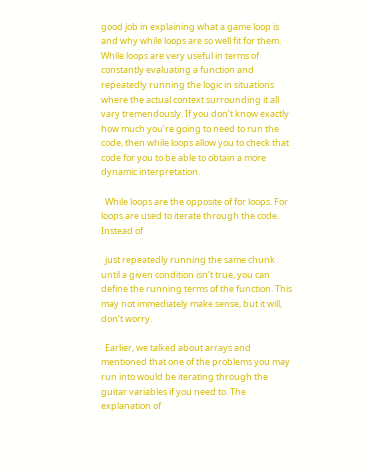good job in explaining what a game loop is and why while loops are so well fit for them. While loops are very useful in terms of constantly evaluating a function and repeatedly running the logic in situations where the actual context surrounding it all vary tremendously. If you don’t know exactly how much you’re going to need to run the code, then while loops allow you to check that code for you to be able to obtain a more dynamic interpretation.

  While loops are the opposite of for loops. For loops are used to iterate through the code. Instead of

  just repeatedly running the same chunk until a given condition isn’t true, you can define the running terms of the function. This may not immediately make sense, but it will, don’t worry.

  Earlier, we talked about arrays and mentioned that one of the problems you may run into would be iterating through the guitar variables if you need to. The explanation of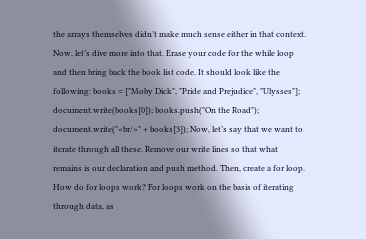the arrays themselves didn’t make much sense either in that context. Now, let’s dive more into that. Erase your code for the while loop and then bring back the book list code. It should look like the following: books = ["Moby Dick", "Pride and Prejudice", "Ulysses"]; document.write(books[0]); books.push("On the Road"); document.write("<br/>" + books[3]); Now, let’s say that we want to iterate through all these. Remove our write lines so that what remains is our declaration and push method. Then, create a for loop. How do for loops work? For loops work on the basis of iterating through data, as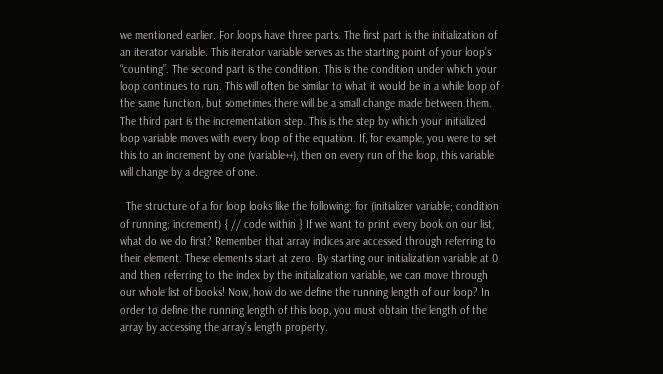we mentioned earlier. For loops have three parts. The first part is the initialization of an iterator variable. This iterator variable serves as the starting point of your loop’s “counting”. The second part is the condition. This is the condition under which your loop continues to run. This will often be similar to what it would be in a while loop of the same function, but sometimes there will be a small change made between them. The third part is the incrementation step. This is the step by which your initialized loop variable moves with every loop of the equation. If, for example, you were to set this to an increment by one (variable++), then on every run of the loop, this variable will change by a degree of one.

  The structure of a for loop looks like the following: for (initializer variable; condition of running; increment) { // code within } If we want to print every book on our list, what do we do first? Remember that array indices are accessed through referring to their element. These elements start at zero. By starting our initialization variable at 0 and then referring to the index by the initialization variable, we can move through our whole list of books! Now, how do we define the running length of our loop? In order to define the running length of this loop, you must obtain the length of the array by accessing the array’s length property.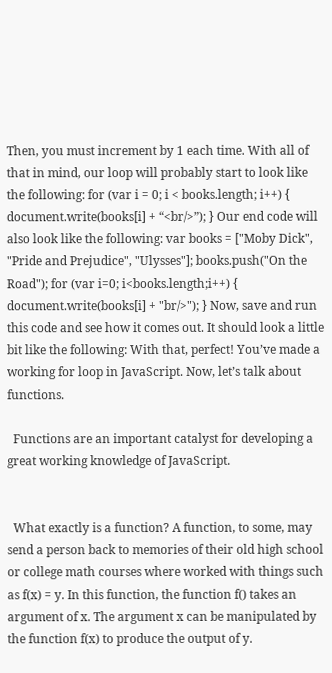Then, you must increment by 1 each time. With all of that in mind, our loop will probably start to look like the following: for (var i = 0; i < books.length; i++) { document.write(books[i] + “<br/>”); } Our end code will also look like the following: var books = ["Moby Dick", "Pride and Prejudice", "Ulysses"]; books.push("On the Road"); for (var i=0; i<books.length;i++) { document.write(books[i] + "br/>"); } Now, save and run this code and see how it comes out. It should look a little bit like the following: With that, perfect! You’ve made a working for loop in JavaScript. Now, let’s talk about functions.

  Functions are an important catalyst for developing a great working knowledge of JavaScript.


  What exactly is a function? A function, to some, may send a person back to memories of their old high school or college math courses where worked with things such as f(x) = y. In this function, the function f() takes an argument of x. The argument x can be manipulated by the function f(x) to produce the output of y.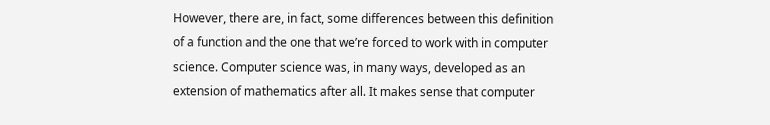However, there are, in fact, some differences between this definition of a function and the one that we’re forced to work with in computer science. Computer science was, in many ways, developed as an extension of mathematics after all. It makes sense that computer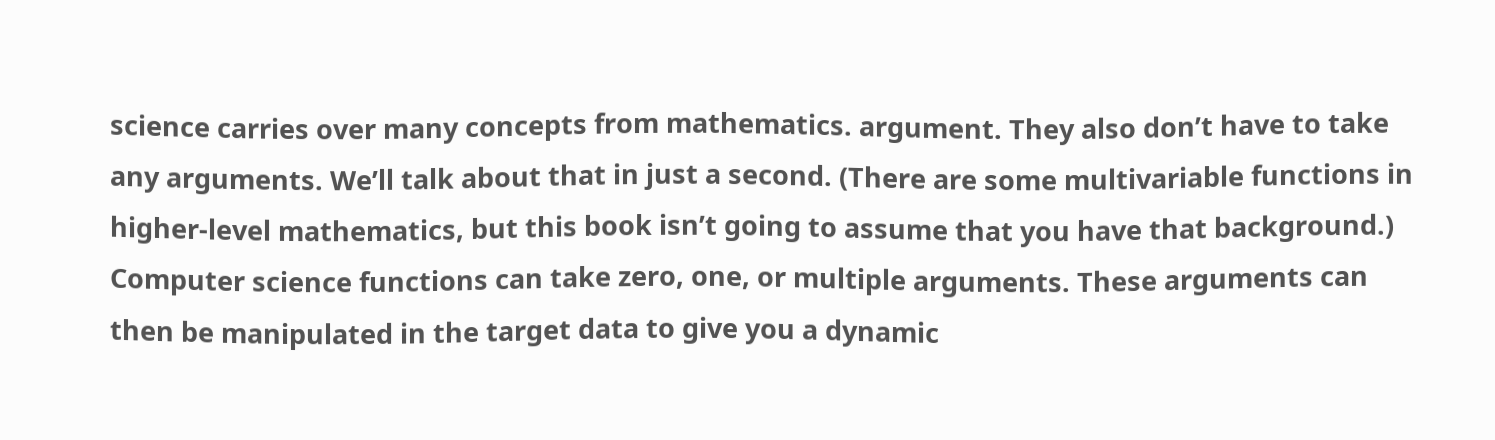science carries over many concepts from mathematics. argument. They also don’t have to take any arguments. We’ll talk about that in just a second. (There are some multivariable functions in higher-level mathematics, but this book isn’t going to assume that you have that background.) Computer science functions can take zero, one, or multiple arguments. These arguments can then be manipulated in the target data to give you a dynamic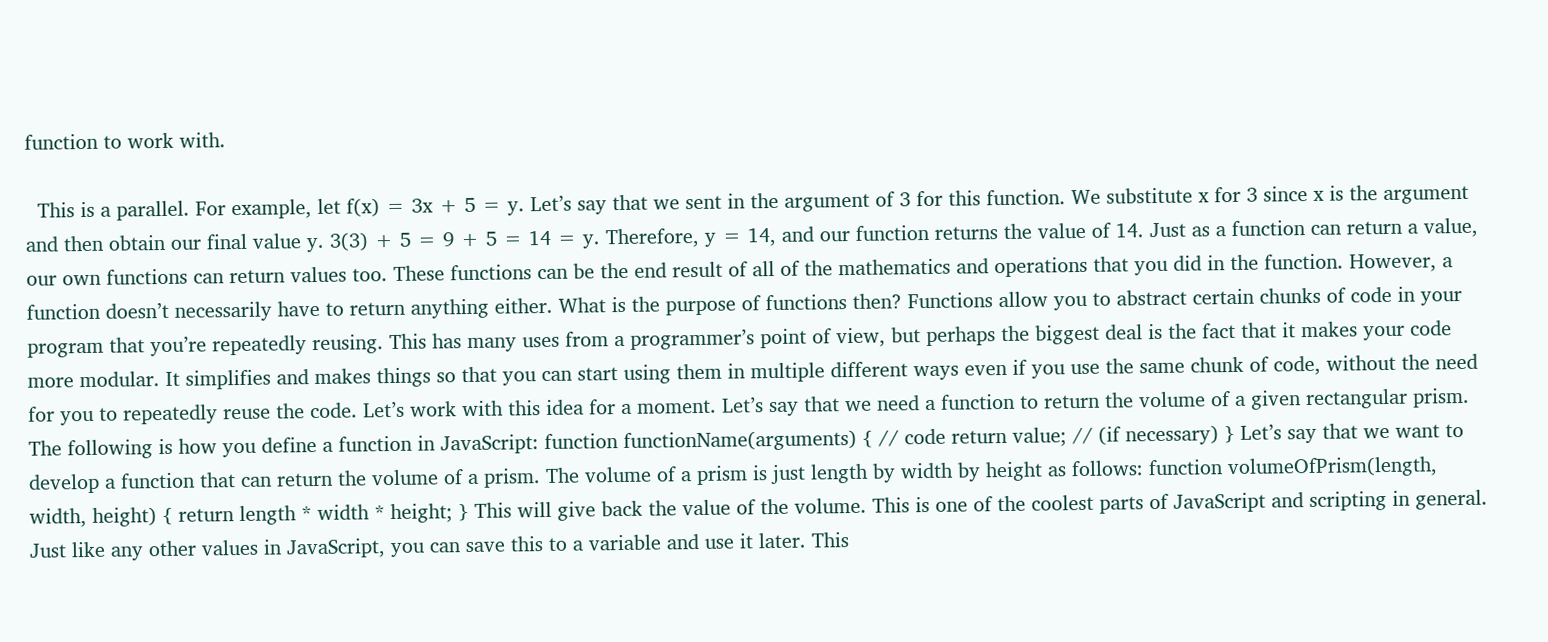function to work with.

  This is a parallel. For example, let f(x) = 3x + 5 = y. Let’s say that we sent in the argument of 3 for this function. We substitute x for 3 since x is the argument and then obtain our final value y. 3(3) + 5 = 9 + 5 = 14 = y. Therefore, y = 14, and our function returns the value of 14. Just as a function can return a value, our own functions can return values too. These functions can be the end result of all of the mathematics and operations that you did in the function. However, a function doesn’t necessarily have to return anything either. What is the purpose of functions then? Functions allow you to abstract certain chunks of code in your program that you’re repeatedly reusing. This has many uses from a programmer’s point of view, but perhaps the biggest deal is the fact that it makes your code more modular. It simplifies and makes things so that you can start using them in multiple different ways even if you use the same chunk of code, without the need for you to repeatedly reuse the code. Let’s work with this idea for a moment. Let’s say that we need a function to return the volume of a given rectangular prism. The following is how you define a function in JavaScript: function functionName(arguments) { // code return value; // (if necessary) } Let’s say that we want to develop a function that can return the volume of a prism. The volume of a prism is just length by width by height as follows: function volumeOfPrism(length, width, height) { return length * width * height; } This will give back the value of the volume. This is one of the coolest parts of JavaScript and scripting in general. Just like any other values in JavaScript, you can save this to a variable and use it later. This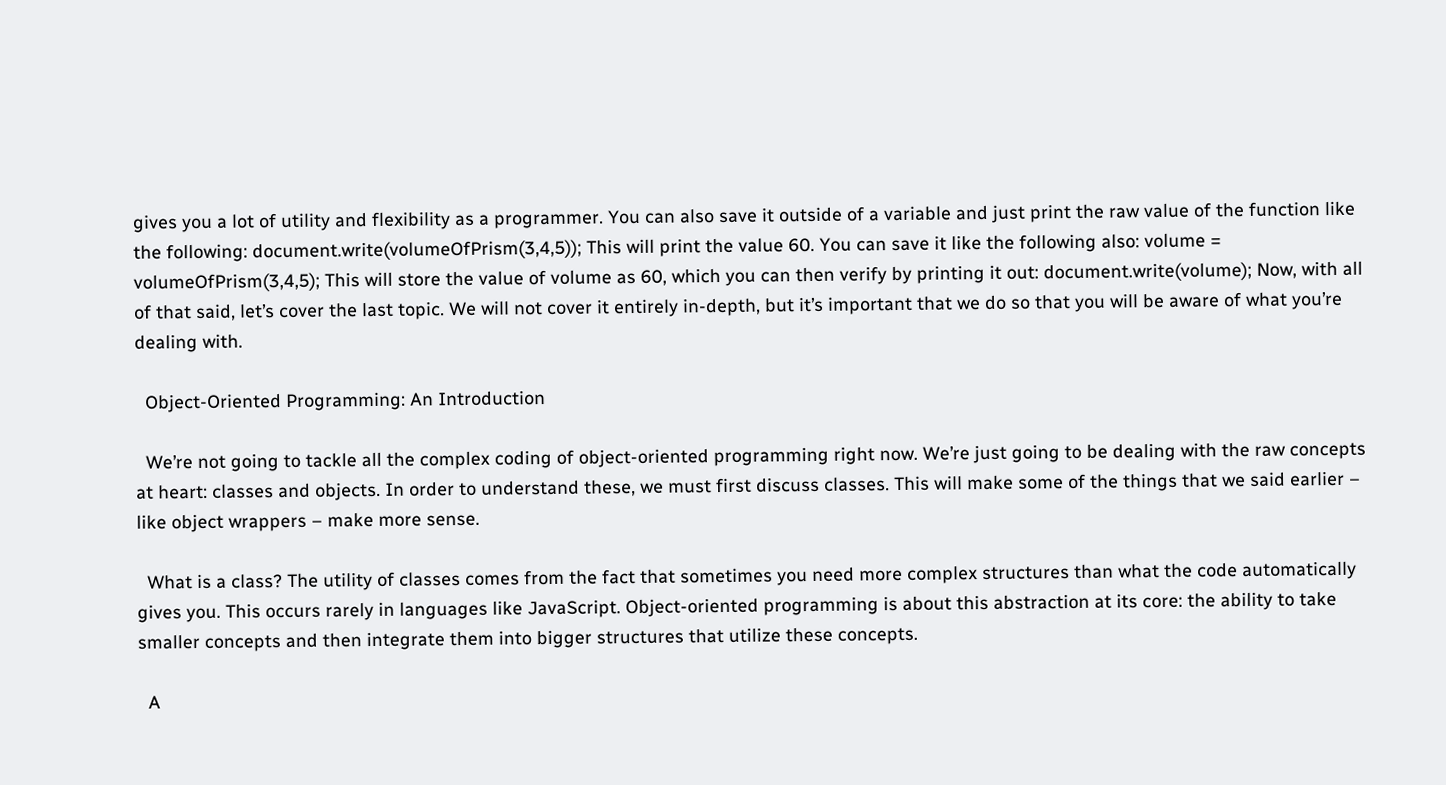gives you a lot of utility and flexibility as a programmer. You can also save it outside of a variable and just print the raw value of the function like the following: document.write(volumeOfPrism(3,4,5)); This will print the value 60. You can save it like the following also: volume = volumeOfPrism(3,4,5); This will store the value of volume as 60, which you can then verify by printing it out: document.write(volume); Now, with all of that said, let’s cover the last topic. We will not cover it entirely in-depth, but it’s important that we do so that you will be aware of what you’re dealing with.

  Object-Oriented Programming: An Introduction

  We’re not going to tackle all the complex coding of object-oriented programming right now. We’re just going to be dealing with the raw concepts at heart: classes and objects. In order to understand these, we must first discuss classes. This will make some of the things that we said earlier – like object wrappers – make more sense.

  What is a class? The utility of classes comes from the fact that sometimes you need more complex structures than what the code automatically gives you. This occurs rarely in languages like JavaScript. Object-oriented programming is about this abstraction at its core: the ability to take smaller concepts and then integrate them into bigger structures that utilize these concepts.

  A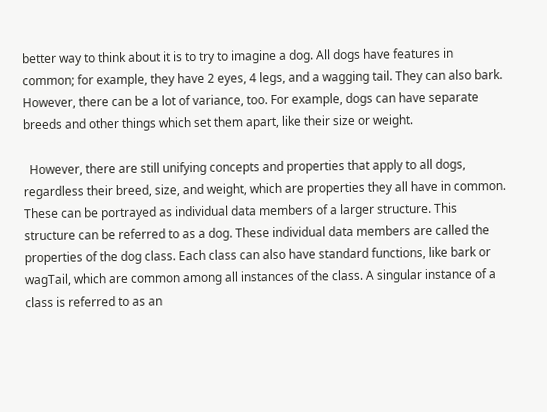better way to think about it is to try to imagine a dog. All dogs have features in common; for example, they have 2 eyes, 4 legs, and a wagging tail. They can also bark. However, there can be a lot of variance, too. For example, dogs can have separate breeds and other things which set them apart, like their size or weight.

  However, there are still unifying concepts and properties that apply to all dogs, regardless their breed, size, and weight, which are properties they all have in common. These can be portrayed as individual data members of a larger structure. This structure can be referred to as a dog. These individual data members are called the properties of the dog class. Each class can also have standard functions, like bark or wagTail, which are common among all instances of the class. A singular instance of a class is referred to as an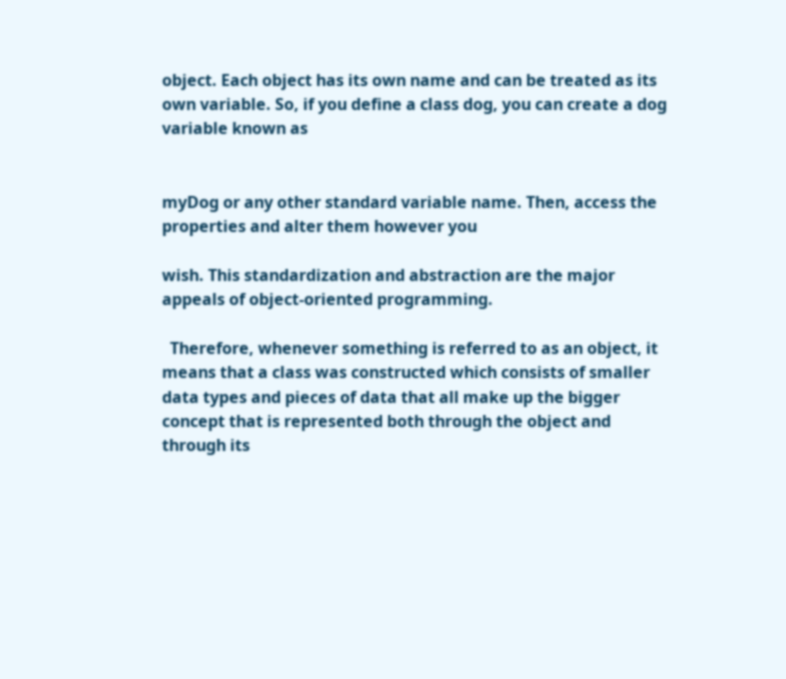object. Each object has its own name and can be treated as its own variable. So, if you define a class dog, you can create a dog variable known as


myDog or any other standard variable name. Then, access the properties and alter them however you

wish. This standardization and abstraction are the major appeals of object-oriented programming.

  Therefore, whenever something is referred to as an object, it means that a class was constructed which consists of smaller data types and pieces of data that all make up the bigger concept that is represented both through the object and through its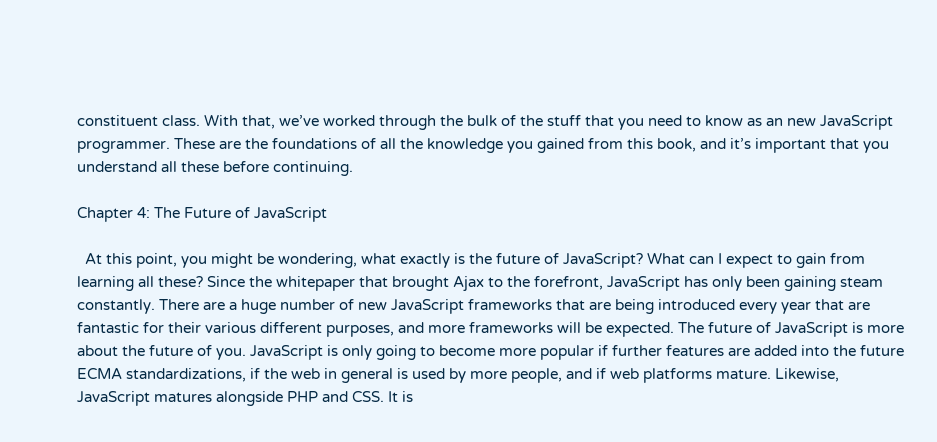constituent class. With that, we’ve worked through the bulk of the stuff that you need to know as an new JavaScript programmer. These are the foundations of all the knowledge you gained from this book, and it’s important that you understand all these before continuing.

Chapter 4: The Future of JavaScript

  At this point, you might be wondering, what exactly is the future of JavaScript? What can I expect to gain from learning all these? Since the whitepaper that brought Ajax to the forefront, JavaScript has only been gaining steam constantly. There are a huge number of new JavaScript frameworks that are being introduced every year that are fantastic for their various different purposes, and more frameworks will be expected. The future of JavaScript is more about the future of you. JavaScript is only going to become more popular if further features are added into the future ECMA standardizations, if the web in general is used by more people, and if web platforms mature. Likewise, JavaScript matures alongside PHP and CSS. It is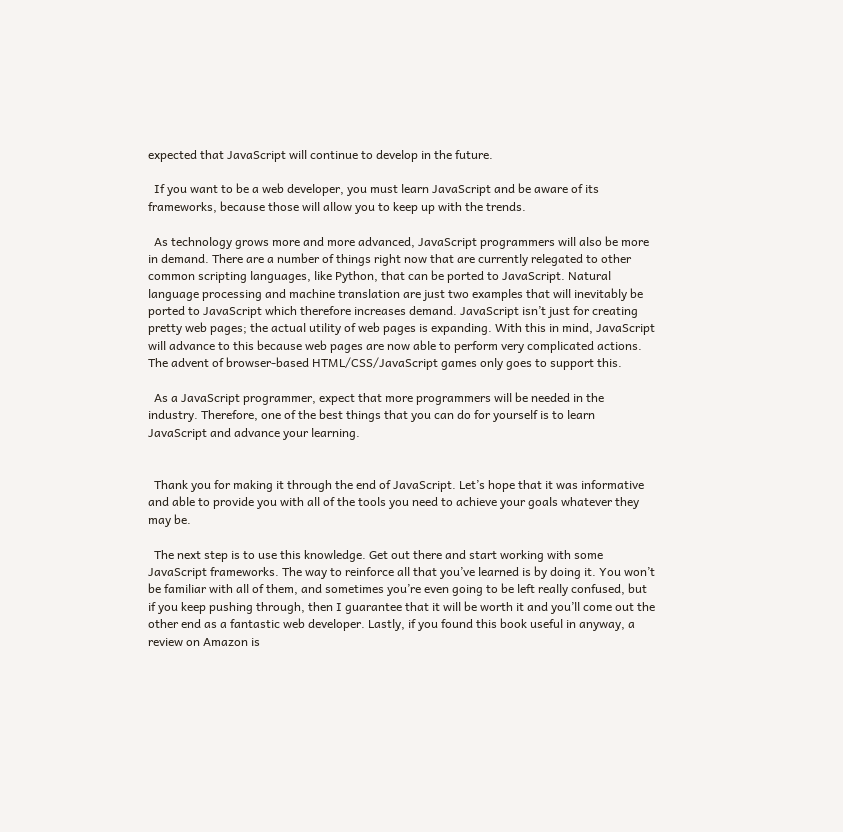expected that JavaScript will continue to develop in the future.

  If you want to be a web developer, you must learn JavaScript and be aware of its frameworks, because those will allow you to keep up with the trends.

  As technology grows more and more advanced, JavaScript programmers will also be more in demand. There are a number of things right now that are currently relegated to other common scripting languages, like Python, that can be ported to JavaScript. Natural language processing and machine translation are just two examples that will inevitably be ported to JavaScript which therefore increases demand. JavaScript isn’t just for creating pretty web pages; the actual utility of web pages is expanding. With this in mind, JavaScript will advance to this because web pages are now able to perform very complicated actions. The advent of browser-based HTML/CSS/JavaScript games only goes to support this.

  As a JavaScript programmer, expect that more programmers will be needed in the industry. Therefore, one of the best things that you can do for yourself is to learn JavaScript and advance your learning.


  Thank you for making it through the end of JavaScript. Let’s hope that it was informative and able to provide you with all of the tools you need to achieve your goals whatever they may be.

  The next step is to use this knowledge. Get out there and start working with some JavaScript frameworks. The way to reinforce all that you’ve learned is by doing it. You won’t be familiar with all of them, and sometimes you’re even going to be left really confused, but if you keep pushing through, then I guarantee that it will be worth it and you’ll come out the other end as a fantastic web developer. Lastly, if you found this book useful in anyway, a review on Amazon is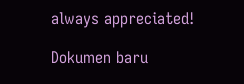always appreciated!

Dokumen baru